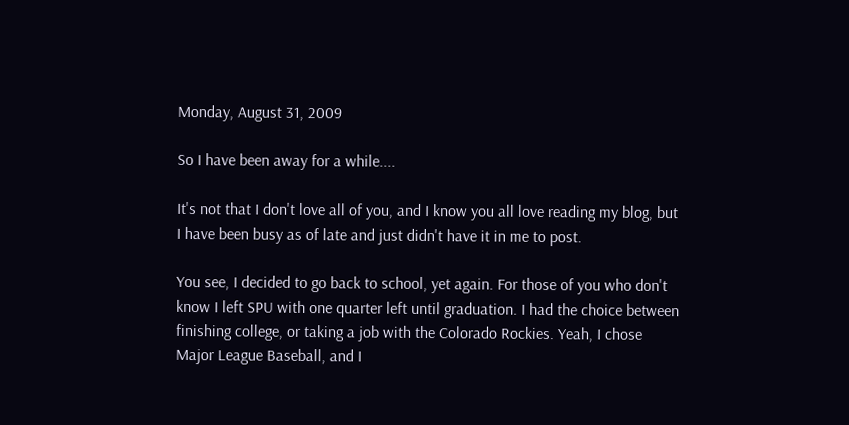Monday, August 31, 2009

So I have been away for a while....

It's not that I don't love all of you, and I know you all love reading my blog, but I have been busy as of late and just didn't have it in me to post.

You see, I decided to go back to school, yet again. For those of you who don't know I left SPU with one quarter left until graduation. I had the choice between finishing college, or taking a job with the Colorado Rockies. Yeah, I chose Major League Baseball, and I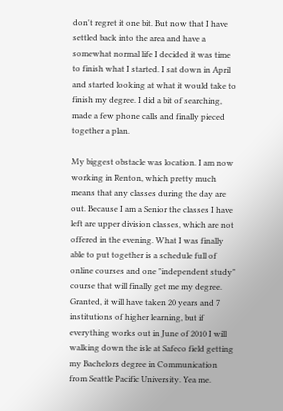don't regret it one bit. But now that I have settled back into the area and have a somewhat normal life I decided it was time to finish what I started. I sat down in April and started looking at what it would take to finish my degree. I did a bit of searching, made a few phone calls and finally pieced together a plan.

My biggest obstacle was location. I am now working in Renton, which pretty much means that any classes during the day are out. Because I am a Senior the classes I have left are upper division classes, which are not offered in the evening. What I was finally able to put together is a schedule full of online courses and one "independent study" course that will finally get me my degree. Granted, it will have taken 20 years and 7 institutions of higher learning, but if everything works out in June of 2010 I will walking down the isle at Safeco field getting my Bachelors degree in Communication from Seattle Pacific University. Yea me.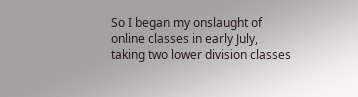So I began my onslaught of online classes in early July, taking two lower division classes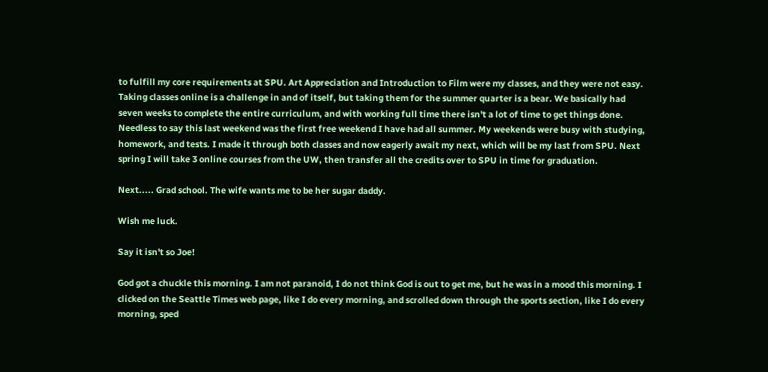to fulfill my core requirements at SPU. Art Appreciation and Introduction to Film were my classes, and they were not easy. Taking classes online is a challenge in and of itself, but taking them for the summer quarter is a bear. We basically had seven weeks to complete the entire curriculum, and with working full time there isn't a lot of time to get things done. Needless to say this last weekend was the first free weekend I have had all summer. My weekends were busy with studying, homework, and tests. I made it through both classes and now eagerly await my next, which will be my last from SPU. Next spring I will take 3 online courses from the UW, then transfer all the credits over to SPU in time for graduation.

Next..... Grad school. The wife wants me to be her sugar daddy.

Wish me luck.

Say it isn't so Joe!

God got a chuckle this morning. I am not paranoid, I do not think God is out to get me, but he was in a mood this morning. I clicked on the Seattle Times web page, like I do every morning, and scrolled down through the sports section, like I do every morning, sped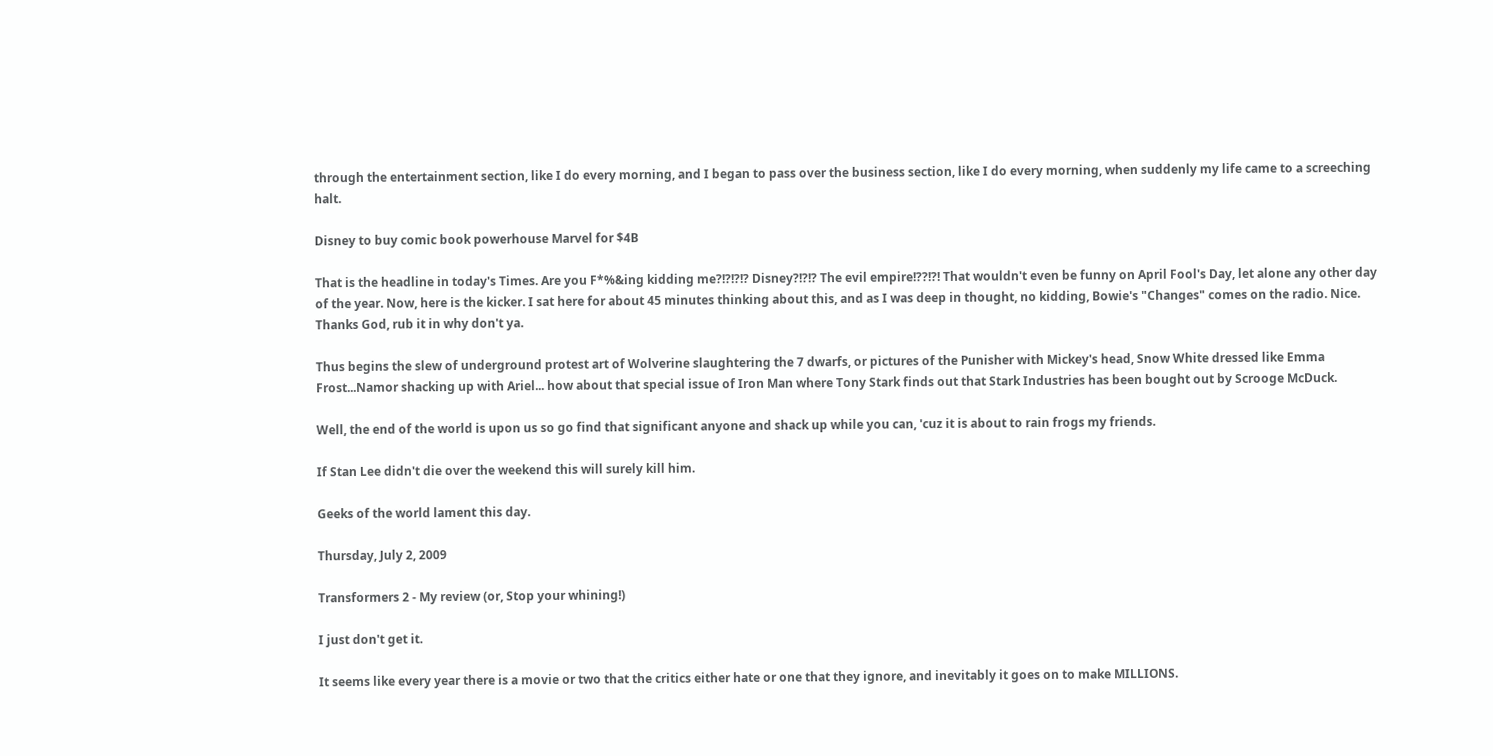through the entertainment section, like I do every morning, and I began to pass over the business section, like I do every morning, when suddenly my life came to a screeching halt.

Disney to buy comic book powerhouse Marvel for $4B

That is the headline in today's Times. Are you F*%&ing kidding me?!?!?!? Disney?!?!? The evil empire!??!?! That wouldn't even be funny on April Fool's Day, let alone any other day of the year. Now, here is the kicker. I sat here for about 45 minutes thinking about this, and as I was deep in thought, no kidding, Bowie's "Changes" comes on the radio. Nice. Thanks God, rub it in why don't ya.

Thus begins the slew of underground protest art of Wolverine slaughtering the 7 dwarfs, or pictures of the Punisher with Mickey's head, Snow White dressed like Emma Frost...Namor shacking up with Ariel... how about that special issue of Iron Man where Tony Stark finds out that Stark Industries has been bought out by Scrooge McDuck.

Well, the end of the world is upon us so go find that significant anyone and shack up while you can, 'cuz it is about to rain frogs my friends.

If Stan Lee didn't die over the weekend this will surely kill him.

Geeks of the world lament this day.

Thursday, July 2, 2009

Transformers 2 - My review (or, Stop your whining!)

I just don't get it.

It seems like every year there is a movie or two that the critics either hate or one that they ignore, and inevitably it goes on to make MILLIONS.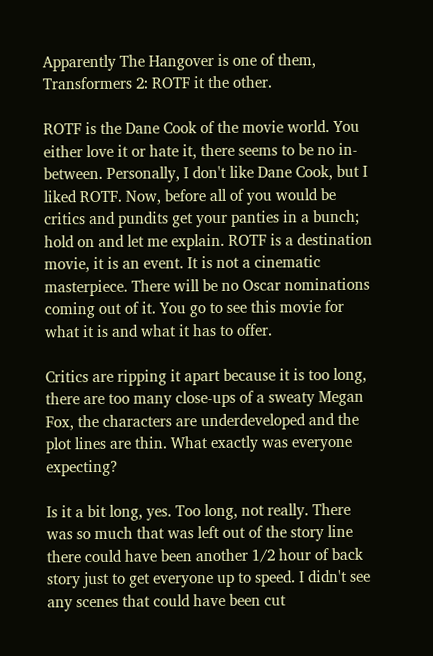Apparently The Hangover is one of them, Transformers 2: ROTF it the other.

ROTF is the Dane Cook of the movie world. You either love it or hate it, there seems to be no in-between. Personally, I don't like Dane Cook, but I liked ROTF. Now, before all of you would be critics and pundits get your panties in a bunch; hold on and let me explain. ROTF is a destination movie, it is an event. It is not a cinematic masterpiece. There will be no Oscar nominations coming out of it. You go to see this movie for what it is and what it has to offer.

Critics are ripping it apart because it is too long, there are too many close-ups of a sweaty Megan Fox, the characters are underdeveloped and the plot lines are thin. What exactly was everyone expecting?

Is it a bit long, yes. Too long, not really. There was so much that was left out of the story line there could have been another 1/2 hour of back story just to get everyone up to speed. I didn't see any scenes that could have been cut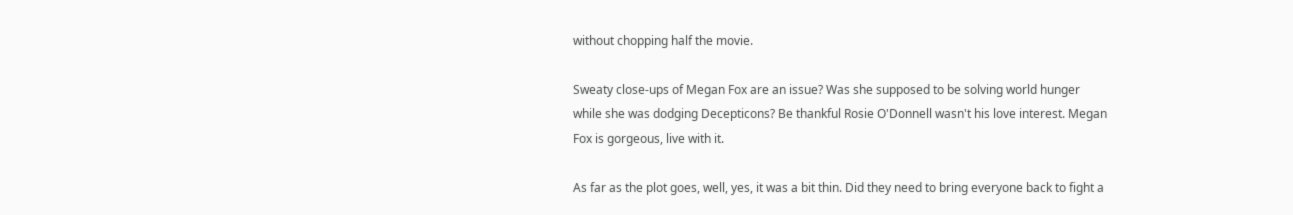without chopping half the movie.

Sweaty close-ups of Megan Fox are an issue? Was she supposed to be solving world hunger while she was dodging Decepticons? Be thankful Rosie O'Donnell wasn't his love interest. Megan Fox is gorgeous, live with it.

As far as the plot goes, well, yes, it was a bit thin. Did they need to bring everyone back to fight a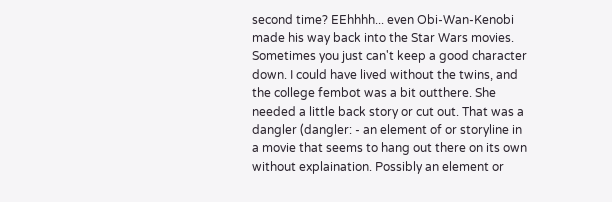second time? EEhhhh... even Obi-Wan-Kenobi made his way back into the Star Wars movies. Sometimes you just can't keep a good character down. I could have lived without the twins, and the college fembot was a bit outthere. She needed a little back story or cut out. That was a dangler (dangler: - an element of or storyline in a movie that seems to hang out there on its own without explaination. Possibly an element or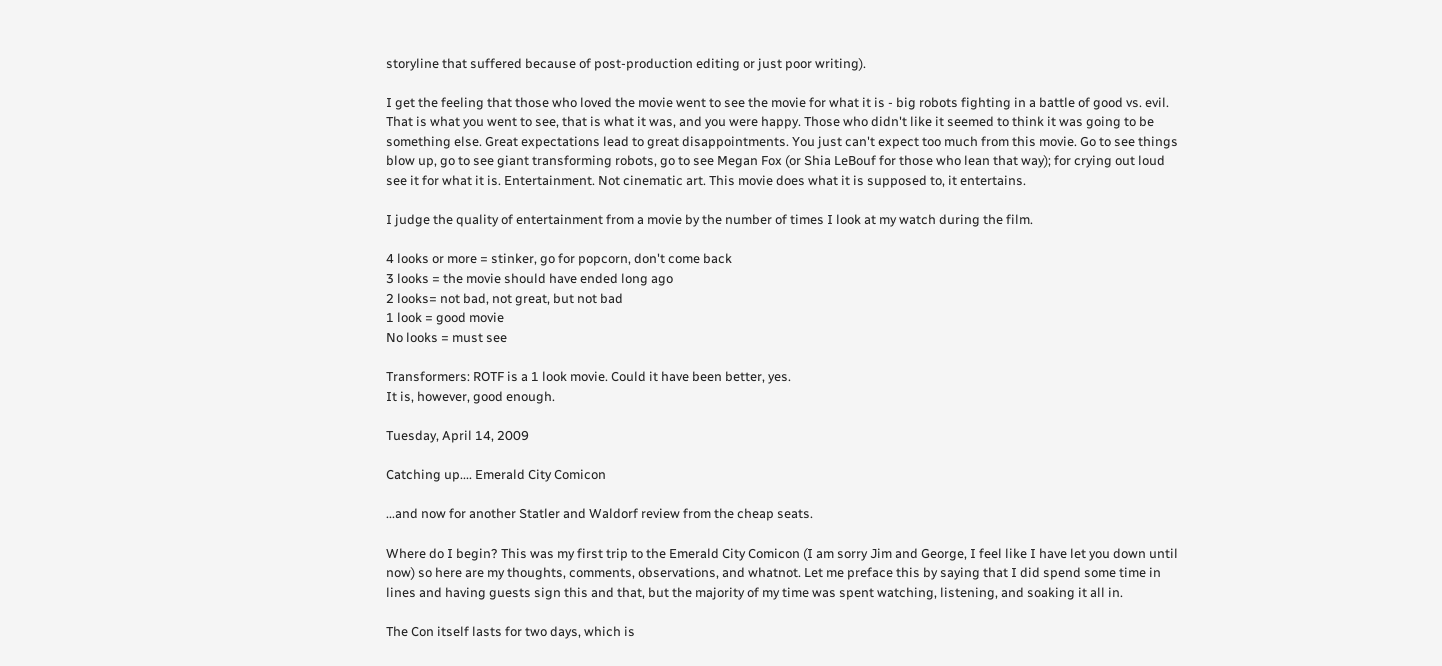storyline that suffered because of post-production editing or just poor writing).

I get the feeling that those who loved the movie went to see the movie for what it is - big robots fighting in a battle of good vs. evil. That is what you went to see, that is what it was, and you were happy. Those who didn't like it seemed to think it was going to be something else. Great expectations lead to great disappointments. You just can't expect too much from this movie. Go to see things blow up, go to see giant transforming robots, go to see Megan Fox (or Shia LeBouf for those who lean that way); for crying out loud see it for what it is. Entertainment. Not cinematic art. This movie does what it is supposed to, it entertains.

I judge the quality of entertainment from a movie by the number of times I look at my watch during the film.

4 looks or more = stinker, go for popcorn, don't come back
3 looks = the movie should have ended long ago
2 looks= not bad, not great, but not bad
1 look = good movie
No looks = must see

Transformers: ROTF is a 1 look movie. Could it have been better, yes.
It is, however, good enough.

Tuesday, April 14, 2009

Catching up.... Emerald City Comicon

...and now for another Statler and Waldorf review from the cheap seats.

Where do I begin? This was my first trip to the Emerald City Comicon (I am sorry Jim and George, I feel like I have let you down until now) so here are my thoughts, comments, observations, and whatnot. Let me preface this by saying that I did spend some time in lines and having guests sign this and that, but the majority of my time was spent watching, listening, and soaking it all in.

The Con itself lasts for two days, which is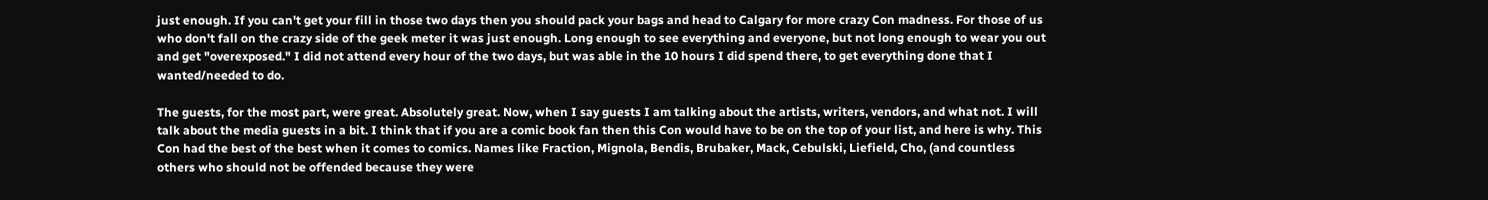just enough. If you can't get your fill in those two days then you should pack your bags and head to Calgary for more crazy Con madness. For those of us who don't fall on the crazy side of the geek meter it was just enough. Long enough to see everything and everyone, but not long enough to wear you out and get "overexposed." I did not attend every hour of the two days, but was able in the 10 hours I did spend there, to get everything done that I wanted/needed to do.

The guests, for the most part, were great. Absolutely great. Now, when I say guests I am talking about the artists, writers, vendors, and what not. I will talk about the media guests in a bit. I think that if you are a comic book fan then this Con would have to be on the top of your list, and here is why. This Con had the best of the best when it comes to comics. Names like Fraction, Mignola, Bendis, Brubaker, Mack, Cebulski, Liefield, Cho, (and countless others who should not be offended because they were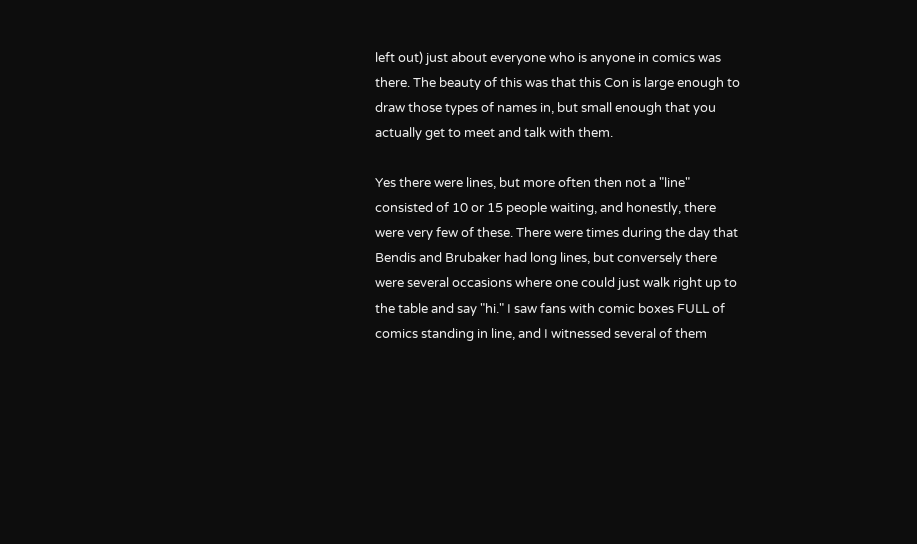left out) just about everyone who is anyone in comics was there. The beauty of this was that this Con is large enough to draw those types of names in, but small enough that you actually get to meet and talk with them.

Yes there were lines, but more often then not a "line" consisted of 10 or 15 people waiting, and honestly, there were very few of these. There were times during the day that Bendis and Brubaker had long lines, but conversely there were several occasions where one could just walk right up to the table and say "hi." I saw fans with comic boxes FULL of comics standing in line, and I witnessed several of them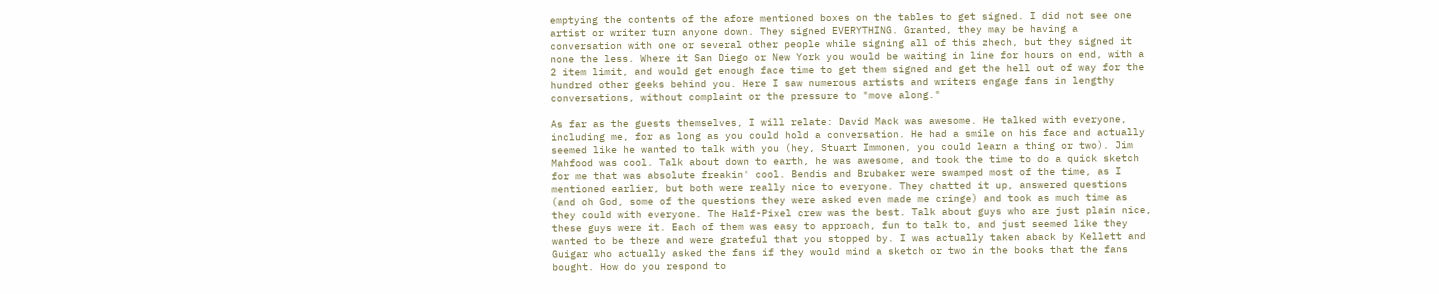emptying the contents of the afore mentioned boxes on the tables to get signed. I did not see one artist or writer turn anyone down. They signed EVERYTHING. Granted, they may be having a conversation with one or several other people while signing all of this zhech, but they signed it none the less. Where it San Diego or New York you would be waiting in line for hours on end, with a 2 item limit, and would get enough face time to get them signed and get the hell out of way for the hundred other geeks behind you. Here I saw numerous artists and writers engage fans in lengthy conversations, without complaint or the pressure to "move along."

As far as the guests themselves, I will relate: David Mack was awesome. He talked with everyone, including me, for as long as you could hold a conversation. He had a smile on his face and actually seemed like he wanted to talk with you (hey, Stuart Immonen, you could learn a thing or two). Jim Mahfood was cool. Talk about down to earth, he was awesome, and took the time to do a quick sketch for me that was absolute freakin' cool. Bendis and Brubaker were swamped most of the time, as I mentioned earlier, but both were really nice to everyone. They chatted it up, answered questions (and oh God, some of the questions they were asked even made me cringe) and took as much time as they could with everyone. The Half-Pixel crew was the best. Talk about guys who are just plain nice, these guys were it. Each of them was easy to approach, fun to talk to, and just seemed like they wanted to be there and were grateful that you stopped by. I was actually taken aback by Kellett and Guigar who actually asked the fans if they would mind a sketch or two in the books that the fans bought. How do you respond to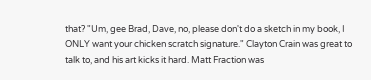that? "Um, gee Brad, Dave, no, please don't do a sketch in my book, I ONLY want your chicken scratch signature." Clayton Crain was great to talk to, and his art kicks it hard. Matt Fraction was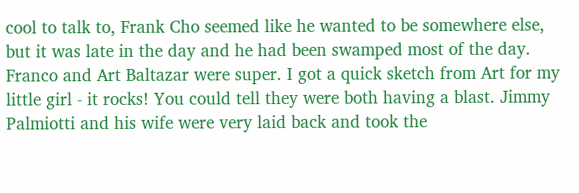cool to talk to, Frank Cho seemed like he wanted to be somewhere else, but it was late in the day and he had been swamped most of the day. Franco and Art Baltazar were super. I got a quick sketch from Art for my little girl - it rocks! You could tell they were both having a blast. Jimmy Palmiotti and his wife were very laid back and took the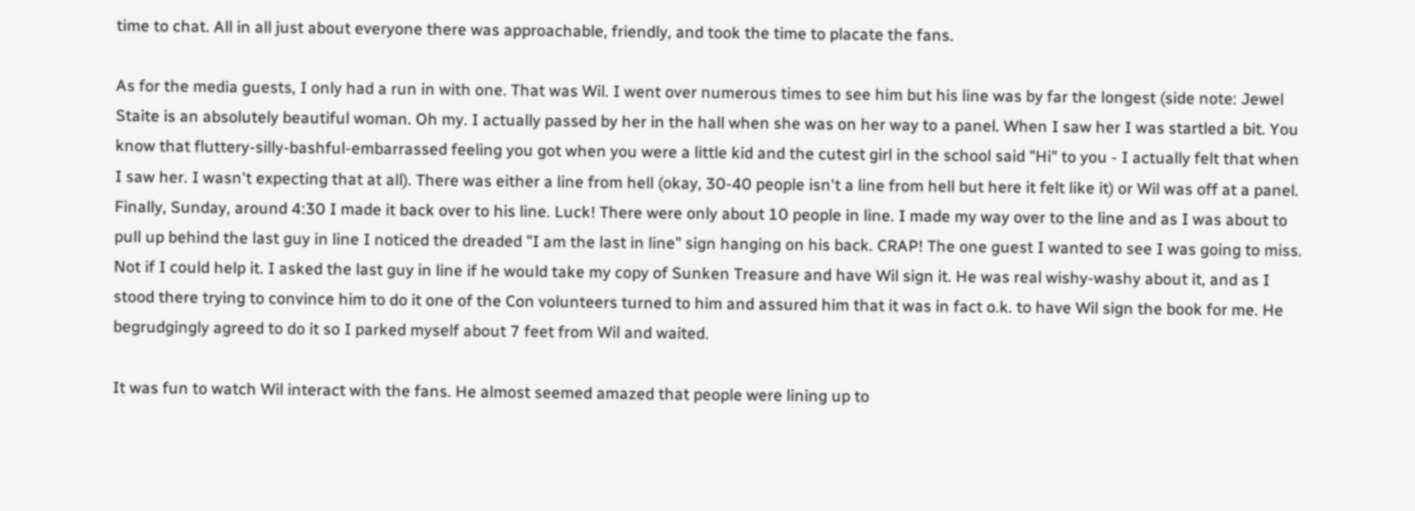time to chat. All in all just about everyone there was approachable, friendly, and took the time to placate the fans.

As for the media guests, I only had a run in with one. That was Wil. I went over numerous times to see him but his line was by far the longest (side note: Jewel Staite is an absolutely beautiful woman. Oh my. I actually passed by her in the hall when she was on her way to a panel. When I saw her I was startled a bit. You know that fluttery-silly-bashful-embarrassed feeling you got when you were a little kid and the cutest girl in the school said "Hi" to you - I actually felt that when I saw her. I wasn't expecting that at all). There was either a line from hell (okay, 30-40 people isn't a line from hell but here it felt like it) or Wil was off at a panel. Finally, Sunday, around 4:30 I made it back over to his line. Luck! There were only about 10 people in line. I made my way over to the line and as I was about to pull up behind the last guy in line I noticed the dreaded "I am the last in line" sign hanging on his back. CRAP! The one guest I wanted to see I was going to miss. Not if I could help it. I asked the last guy in line if he would take my copy of Sunken Treasure and have Wil sign it. He was real wishy-washy about it, and as I stood there trying to convince him to do it one of the Con volunteers turned to him and assured him that it was in fact o.k. to have Wil sign the book for me. He begrudgingly agreed to do it so I parked myself about 7 feet from Wil and waited.

It was fun to watch Wil interact with the fans. He almost seemed amazed that people were lining up to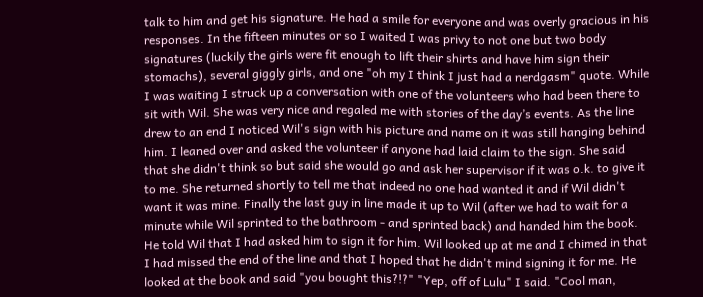talk to him and get his signature. He had a smile for everyone and was overly gracious in his responses. In the fifteen minutes or so I waited I was privy to not one but two body signatures (luckily the girls were fit enough to lift their shirts and have him sign their stomachs), several giggly girls, and one "oh my I think I just had a nerdgasm" quote. While I was waiting I struck up a conversation with one of the volunteers who had been there to sit with Wil. She was very nice and regaled me with stories of the day’s events. As the line drew to an end I noticed Wil's sign with his picture and name on it was still hanging behind him. I leaned over and asked the volunteer if anyone had laid claim to the sign. She said that she didn't think so but said she would go and ask her supervisor if it was o.k. to give it to me. She returned shortly to tell me that indeed no one had wanted it and if Wil didn't want it was mine. Finally the last guy in line made it up to Wil (after we had to wait for a minute while Wil sprinted to the bathroom - and sprinted back) and handed him the book. He told Wil that I had asked him to sign it for him. Wil looked up at me and I chimed in that I had missed the end of the line and that I hoped that he didn't mind signing it for me. He looked at the book and said "you bought this?!?" "Yep, off of Lulu" I said. "Cool man,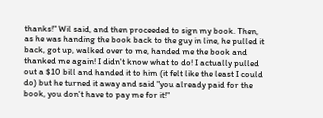thanks!" Wil said, and then proceeded to sign my book. Then, as he was handing the book back to the guy in line, he pulled it back, got up, walked over to me, handed me the book and thanked me again! I didn't know what to do! I actually pulled out a $10 bill and handed it to him (it felt like the least I could do) but he turned it away and said "you already paid for the book, you don't have to pay me for it!"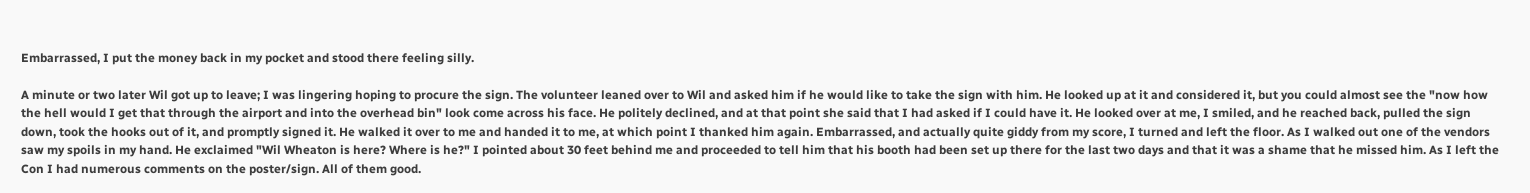Embarrassed, I put the money back in my pocket and stood there feeling silly.

A minute or two later Wil got up to leave; I was lingering hoping to procure the sign. The volunteer leaned over to Wil and asked him if he would like to take the sign with him. He looked up at it and considered it, but you could almost see the "now how the hell would I get that through the airport and into the overhead bin" look come across his face. He politely declined, and at that point she said that I had asked if I could have it. He looked over at me, I smiled, and he reached back, pulled the sign down, took the hooks out of it, and promptly signed it. He walked it over to me and handed it to me, at which point I thanked him again. Embarrassed, and actually quite giddy from my score, I turned and left the floor. As I walked out one of the vendors saw my spoils in my hand. He exclaimed "Wil Wheaton is here? Where is he?" I pointed about 30 feet behind me and proceeded to tell him that his booth had been set up there for the last two days and that it was a shame that he missed him. As I left the Con I had numerous comments on the poster/sign. All of them good.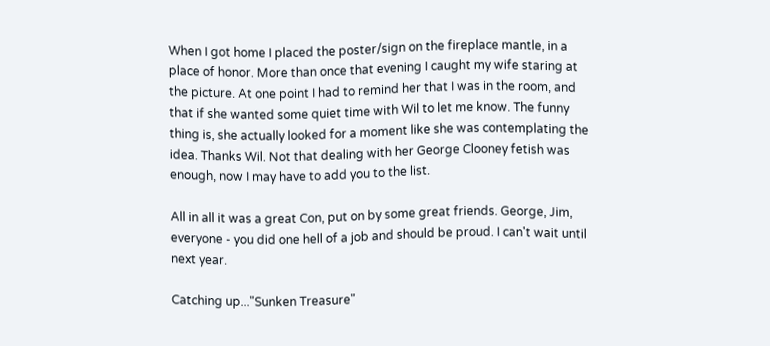When I got home I placed the poster/sign on the fireplace mantle, in a place of honor. More than once that evening I caught my wife staring at the picture. At one point I had to remind her that I was in the room, and that if she wanted some quiet time with Wil to let me know. The funny thing is, she actually looked for a moment like she was contemplating the idea. Thanks Wil. Not that dealing with her George Clooney fetish was enough, now I may have to add you to the list.

All in all it was a great Con, put on by some great friends. George, Jim, everyone - you did one hell of a job and should be proud. I can't wait until next year.

Catching up..."Sunken Treasure"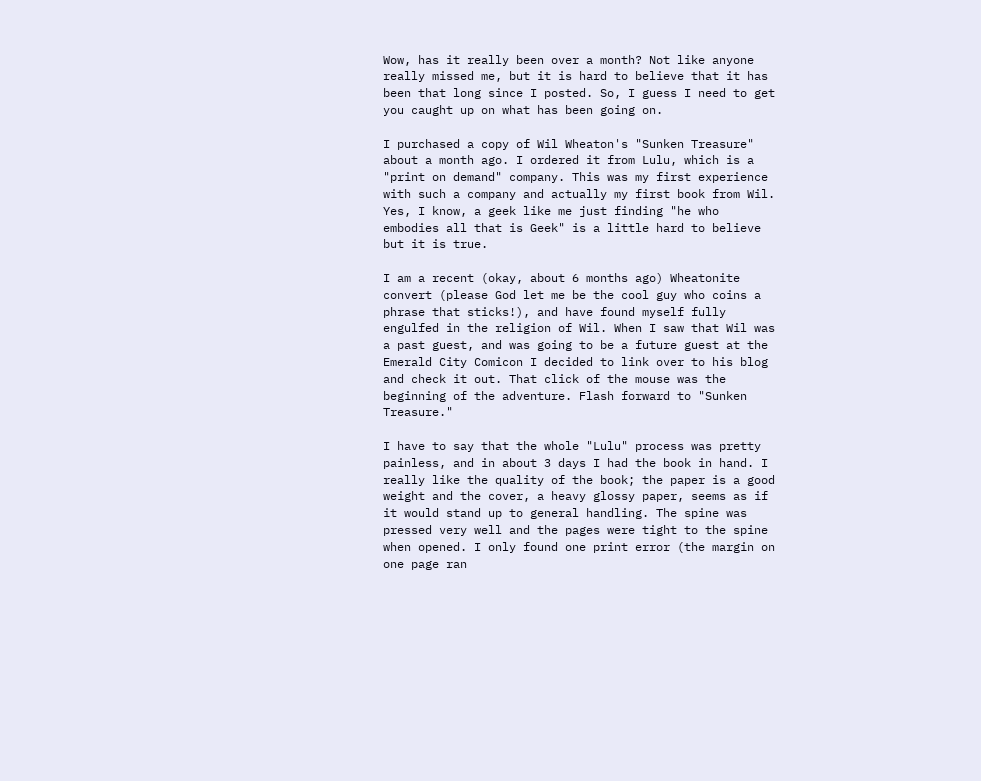Wow, has it really been over a month? Not like anyone really missed me, but it is hard to believe that it has been that long since I posted. So, I guess I need to get you caught up on what has been going on.

I purchased a copy of Wil Wheaton's "Sunken Treasure" about a month ago. I ordered it from Lulu, which is a "print on demand" company. This was my first experience with such a company and actually my first book from Wil. Yes, I know, a geek like me just finding "he who embodies all that is Geek" is a little hard to believe but it is true.

I am a recent (okay, about 6 months ago) Wheatonite convert (please God let me be the cool guy who coins a phrase that sticks!), and have found myself fully engulfed in the religion of Wil. When I saw that Wil was a past guest, and was going to be a future guest at the Emerald City Comicon I decided to link over to his blog and check it out. That click of the mouse was the beginning of the adventure. Flash forward to "Sunken Treasure."

I have to say that the whole "Lulu" process was pretty painless, and in about 3 days I had the book in hand. I really like the quality of the book; the paper is a good weight and the cover, a heavy glossy paper, seems as if it would stand up to general handling. The spine was pressed very well and the pages were tight to the spine when opened. I only found one print error (the margin on one page ran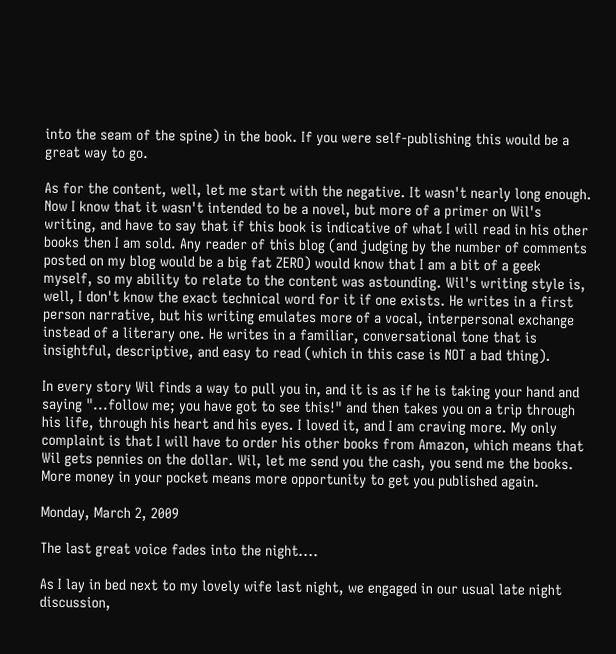into the seam of the spine) in the book. If you were self-publishing this would be a great way to go.

As for the content, well, let me start with the negative. It wasn't nearly long enough. Now I know that it wasn't intended to be a novel, but more of a primer on Wil's writing, and have to say that if this book is indicative of what I will read in his other books then I am sold. Any reader of this blog (and judging by the number of comments posted on my blog would be a big fat ZERO) would know that I am a bit of a geek myself, so my ability to relate to the content was astounding. Wil's writing style is, well, I don't know the exact technical word for it if one exists. He writes in a first person narrative, but his writing emulates more of a vocal, interpersonal exchange instead of a literary one. He writes in a familiar, conversational tone that is insightful, descriptive, and easy to read (which in this case is NOT a bad thing).

In every story Wil finds a way to pull you in, and it is as if he is taking your hand and saying "...follow me; you have got to see this!" and then takes you on a trip through his life, through his heart and his eyes. I loved it, and I am craving more. My only complaint is that I will have to order his other books from Amazon, which means that Wil gets pennies on the dollar. Wil, let me send you the cash, you send me the books. More money in your pocket means more opportunity to get you published again.

Monday, March 2, 2009

The last great voice fades into the night....

As I lay in bed next to my lovely wife last night, we engaged in our usual late night discussion,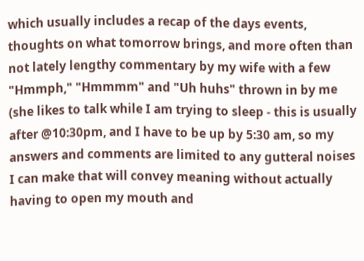which usually includes a recap of the days events, thoughts on what tomorrow brings, and more often than not lately lengthy commentary by my wife with a few "Hmmph," "Hmmmm" and "Uh huhs" thrown in by me (she likes to talk while I am trying to sleep - this is usually after @10:30pm, and I have to be up by 5:30 am, so my answers and comments are limited to any gutteral noises I can make that will convey meaning without actually having to open my mouth and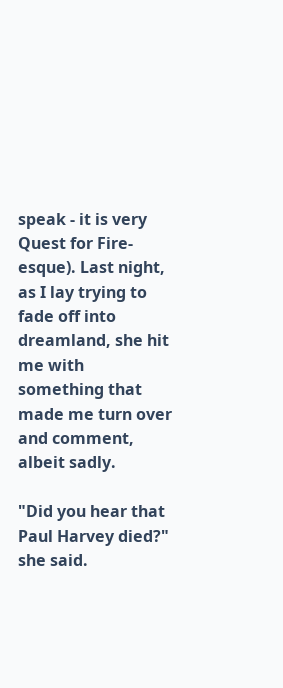speak - it is very Quest for Fire-esque). Last night, as I lay trying to fade off into dreamland, she hit me with something that made me turn over and comment, albeit sadly.

"Did you hear that Paul Harvey died?" she said.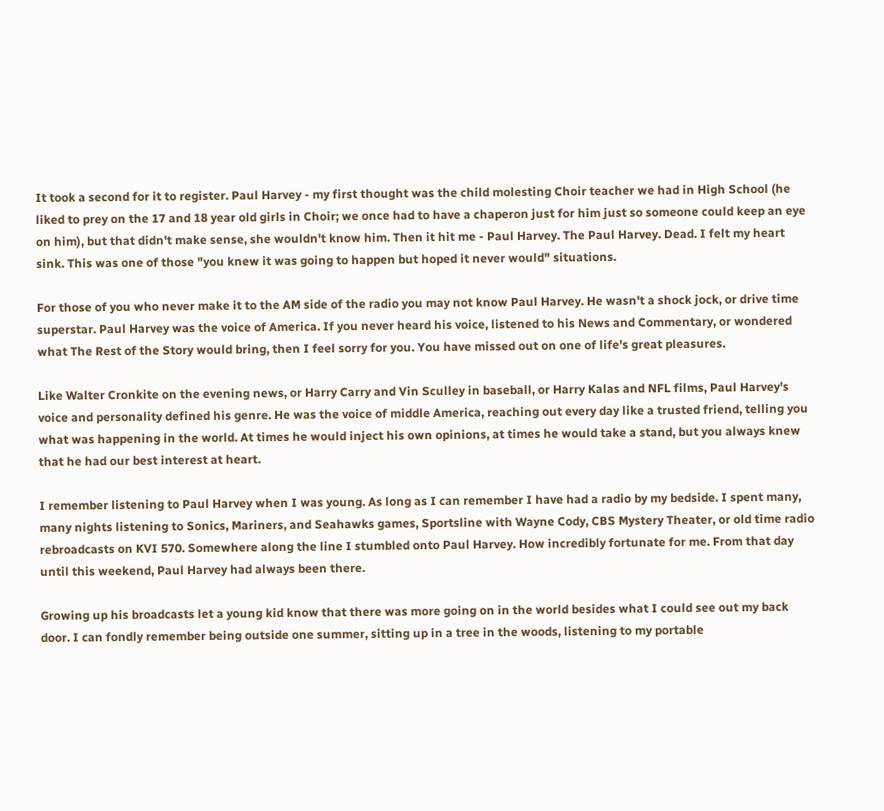It took a second for it to register. Paul Harvey - my first thought was the child molesting Choir teacher we had in High School (he liked to prey on the 17 and 18 year old girls in Choir; we once had to have a chaperon just for him just so someone could keep an eye on him), but that didn't make sense, she wouldn't know him. Then it hit me - Paul Harvey. The Paul Harvey. Dead. I felt my heart sink. This was one of those "you knew it was going to happen but hoped it never would" situations.

For those of you who never make it to the AM side of the radio you may not know Paul Harvey. He wasn't a shock jock, or drive time superstar. Paul Harvey was the voice of America. If you never heard his voice, listened to his News and Commentary, or wondered what The Rest of the Story would bring, then I feel sorry for you. You have missed out on one of life's great pleasures.

Like Walter Cronkite on the evening news, or Harry Carry and Vin Sculley in baseball, or Harry Kalas and NFL films, Paul Harvey's voice and personality defined his genre. He was the voice of middle America, reaching out every day like a trusted friend, telling you what was happening in the world. At times he would inject his own opinions, at times he would take a stand, but you always knew that he had our best interest at heart.

I remember listening to Paul Harvey when I was young. As long as I can remember I have had a radio by my bedside. I spent many, many nights listening to Sonics, Mariners, and Seahawks games, Sportsline with Wayne Cody, CBS Mystery Theater, or old time radio rebroadcasts on KVI 570. Somewhere along the line I stumbled onto Paul Harvey. How incredibly fortunate for me. From that day until this weekend, Paul Harvey had always been there.

Growing up his broadcasts let a young kid know that there was more going on in the world besides what I could see out my back door. I can fondly remember being outside one summer, sitting up in a tree in the woods, listening to my portable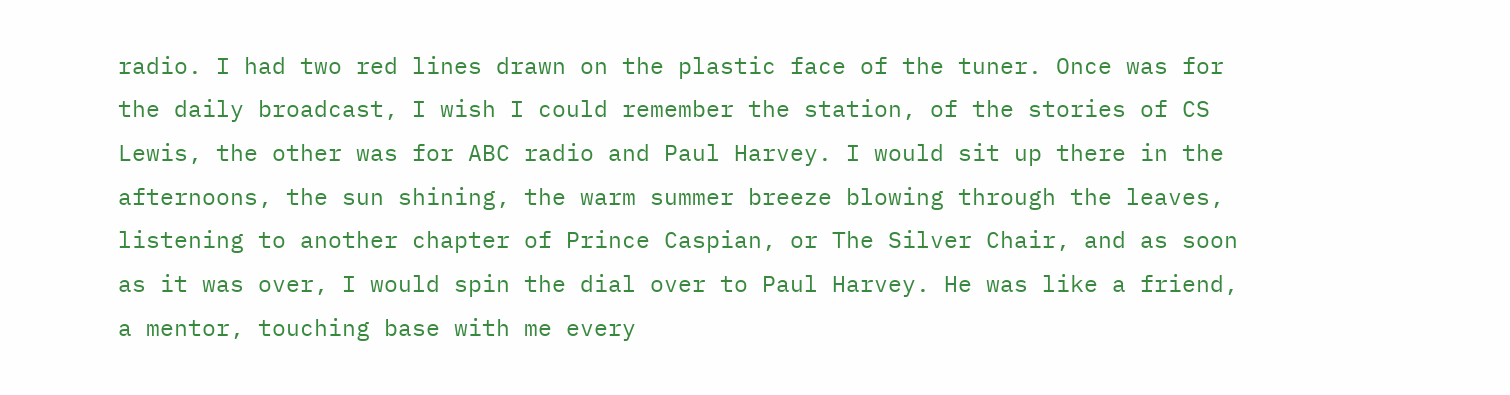radio. I had two red lines drawn on the plastic face of the tuner. Once was for the daily broadcast, I wish I could remember the station, of the stories of CS Lewis, the other was for ABC radio and Paul Harvey. I would sit up there in the afternoons, the sun shining, the warm summer breeze blowing through the leaves, listening to another chapter of Prince Caspian, or The Silver Chair, and as soon as it was over, I would spin the dial over to Paul Harvey. He was like a friend, a mentor, touching base with me every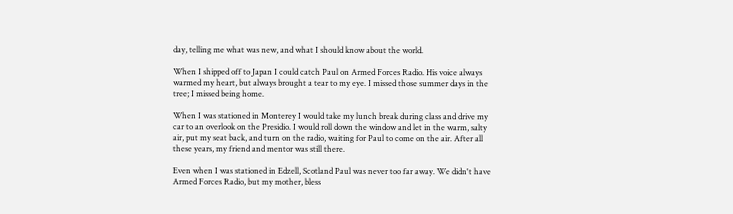day, telling me what was new, and what I should know about the world.

When I shipped off to Japan I could catch Paul on Armed Forces Radio. His voice always warmed my heart, but always brought a tear to my eye. I missed those summer days in the tree; I missed being home.

When I was stationed in Monterey I would take my lunch break during class and drive my car to an overlook on the Presidio. I would roll down the window and let in the warm, salty air, put my seat back, and turn on the radio, waiting for Paul to come on the air. After all these years, my friend and mentor was still there.

Even when I was stationed in Edzell, Scotland Paul was never too far away. We didn't have Armed Forces Radio, but my mother, bless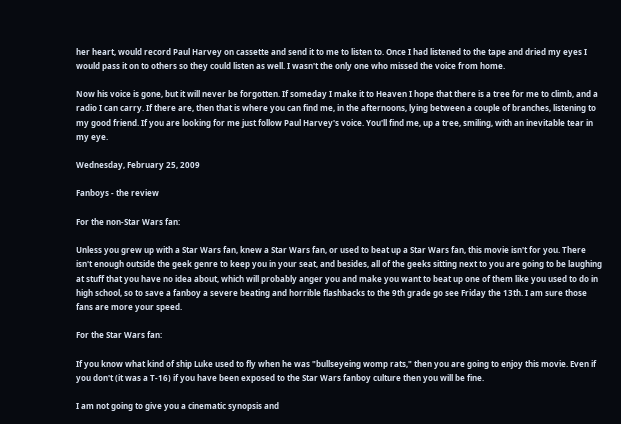her heart, would record Paul Harvey on cassette and send it to me to listen to. Once I had listened to the tape and dried my eyes I would pass it on to others so they could listen as well. I wasn't the only one who missed the voice from home.

Now his voice is gone, but it will never be forgotten. If someday I make it to Heaven I hope that there is a tree for me to climb, and a radio I can carry. If there are, then that is where you can find me, in the afternoons, lying between a couple of branches, listening to my good friend. If you are looking for me just follow Paul Harvey's voice. You'll find me, up a tree, smiling, with an inevitable tear in my eye.

Wednesday, February 25, 2009

Fanboys - the review

For the non-Star Wars fan:

Unless you grew up with a Star Wars fan, knew a Star Wars fan, or used to beat up a Star Wars fan, this movie isn't for you. There isn't enough outside the geek genre to keep you in your seat, and besides, all of the geeks sitting next to you are going to be laughing at stuff that you have no idea about, which will probably anger you and make you want to beat up one of them like you used to do in high school, so to save a fanboy a severe beating and horrible flashbacks to the 9th grade go see Friday the 13th. I am sure those fans are more your speed.

For the Star Wars fan:

If you know what kind of ship Luke used to fly when he was "bullseyeing womp rats," then you are going to enjoy this movie. Even if you don't (it was a T-16) if you have been exposed to the Star Wars fanboy culture then you will be fine.

I am not going to give you a cinematic synopsis and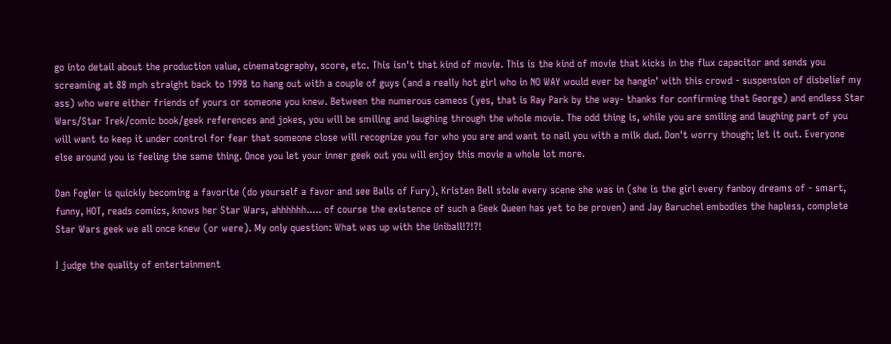go into detail about the production value, cinematography, score, etc. This isn't that kind of movie. This is the kind of movie that kicks in the flux capacitor and sends you screaming at 88 mph straight back to 1998 to hang out with a couple of guys (and a really hot girl who in NO WAY would ever be hangin' with this crowd - suspension of disbelief my ass) who were either friends of yours or someone you knew. Between the numerous cameos (yes, that is Ray Park by the way- thanks for confirming that George) and endless Star Wars/Star Trek/comic book/geek references and jokes, you will be smiling and laughing through the whole movie. The odd thing is, while you are smiling and laughing part of you will want to keep it under control for fear that someone close will recognize you for who you are and want to nail you with a milk dud. Don't worry though; let it out. Everyone else around you is feeling the same thing. Once you let your inner geek out you will enjoy this movie a whole lot more.

Dan Fogler is quickly becoming a favorite (do yourself a favor and see Balls of Fury), Kristen Bell stole every scene she was in (she is the girl every fanboy dreams of - smart, funny, HOT, reads comics, knows her Star Wars, ahhhhhh..... of course the existence of such a Geek Queen has yet to be proven) and Jay Baruchel embodies the hapless, complete Star Wars geek we all once knew (or were). My only question: What was up with the Uniball!?!?!

I judge the quality of entertainment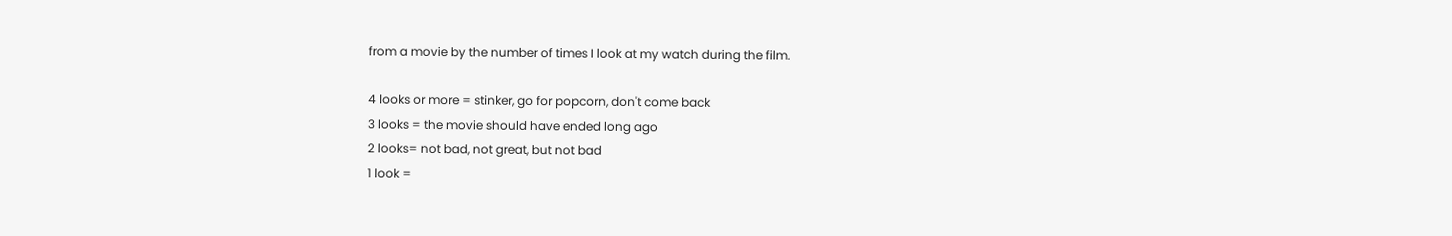from a movie by the number of times I look at my watch during the film.

4 looks or more = stinker, go for popcorn, don't come back
3 looks = the movie should have ended long ago
2 looks= not bad, not great, but not bad
1 look =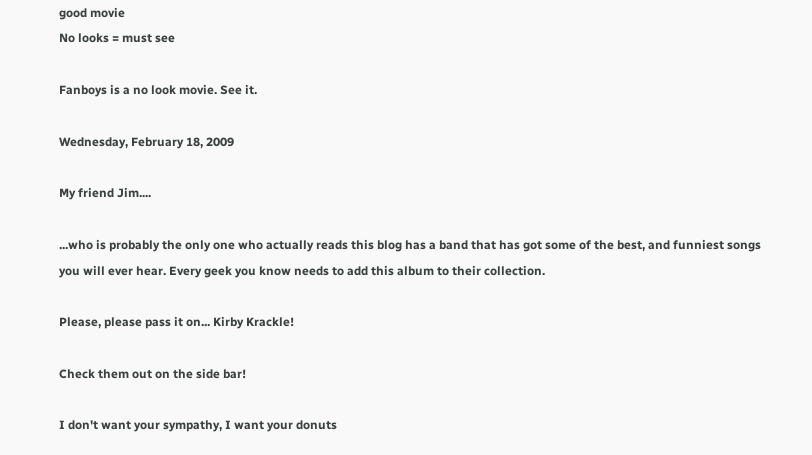good movie
No looks = must see

Fanboys is a no look movie. See it.

Wednesday, February 18, 2009

My friend Jim....

...who is probably the only one who actually reads this blog has a band that has got some of the best, and funniest songs you will ever hear. Every geek you know needs to add this album to their collection.

Please, please pass it on... Kirby Krackle!

Check them out on the side bar!

I don't want your sympathy, I want your donuts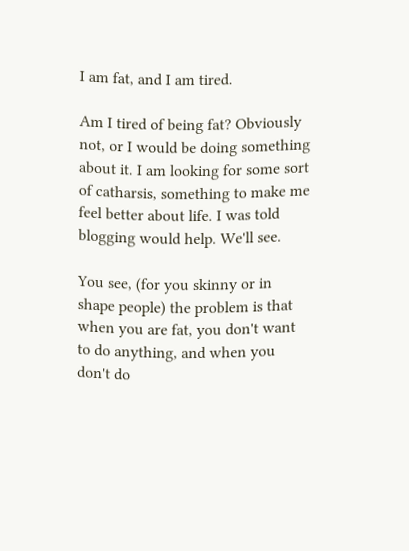I am fat, and I am tired.

Am I tired of being fat? Obviously not, or I would be doing something about it. I am looking for some sort of catharsis, something to make me feel better about life. I was told blogging would help. We'll see.

You see, (for you skinny or in shape people) the problem is that when you are fat, you don't want to do anything, and when you don't do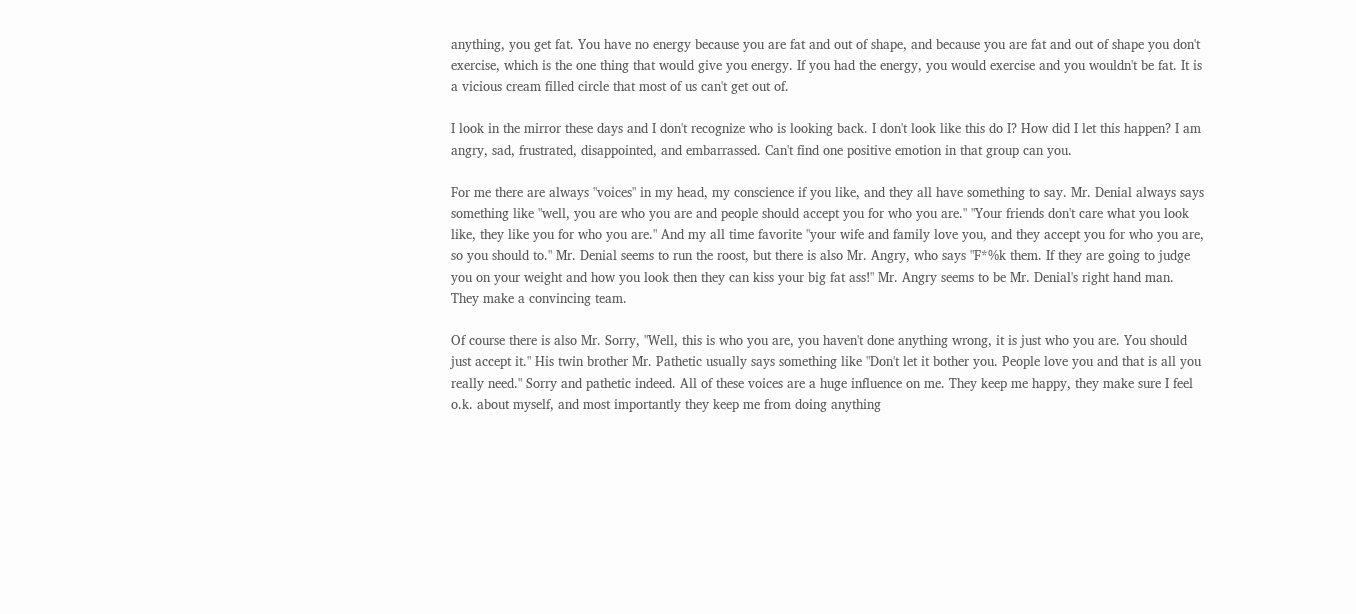anything, you get fat. You have no energy because you are fat and out of shape, and because you are fat and out of shape you don't exercise, which is the one thing that would give you energy. If you had the energy, you would exercise and you wouldn't be fat. It is a vicious cream filled circle that most of us can't get out of.

I look in the mirror these days and I don't recognize who is looking back. I don't look like this do I? How did I let this happen? I am angry, sad, frustrated, disappointed, and embarrassed. Can't find one positive emotion in that group can you.

For me there are always "voices" in my head, my conscience if you like, and they all have something to say. Mr. Denial always says something like "well, you are who you are and people should accept you for who you are." "Your friends don't care what you look like, they like you for who you are." And my all time favorite "your wife and family love you, and they accept you for who you are, so you should to." Mr. Denial seems to run the roost, but there is also Mr. Angry, who says "F*%k them. If they are going to judge you on your weight and how you look then they can kiss your big fat ass!" Mr. Angry seems to be Mr. Denial's right hand man. They make a convincing team.

Of course there is also Mr. Sorry, "Well, this is who you are, you haven't done anything wrong, it is just who you are. You should just accept it." His twin brother Mr. Pathetic usually says something like "Don't let it bother you. People love you and that is all you really need." Sorry and pathetic indeed. All of these voices are a huge influence on me. They keep me happy, they make sure I feel o.k. about myself, and most importantly they keep me from doing anything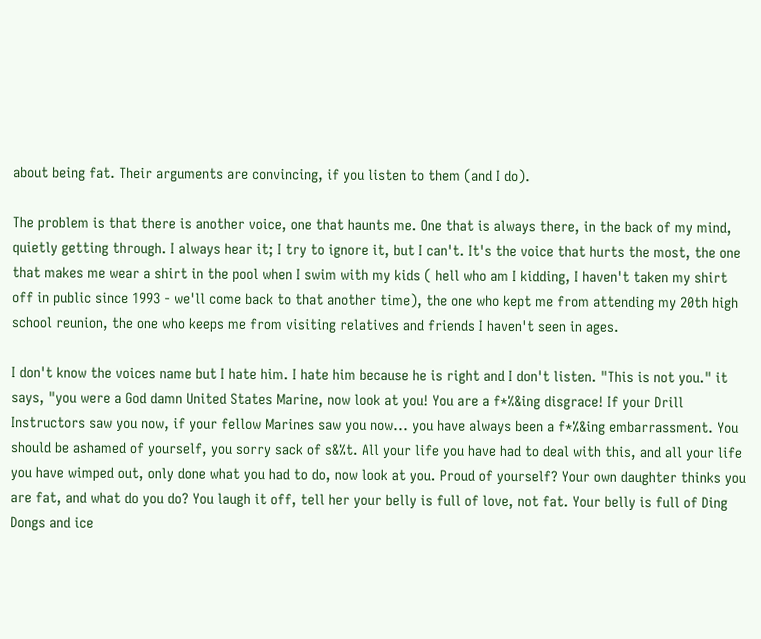about being fat. Their arguments are convincing, if you listen to them (and I do).

The problem is that there is another voice, one that haunts me. One that is always there, in the back of my mind, quietly getting through. I always hear it; I try to ignore it, but I can't. It's the voice that hurts the most, the one that makes me wear a shirt in the pool when I swim with my kids ( hell who am I kidding, I haven't taken my shirt off in public since 1993 - we'll come back to that another time), the one who kept me from attending my 20th high school reunion, the one who keeps me from visiting relatives and friends I haven't seen in ages.

I don't know the voices name but I hate him. I hate him because he is right and I don't listen. "This is not you." it says, "you were a God damn United States Marine, now look at you! You are a f*%&ing disgrace! If your Drill Instructors saw you now, if your fellow Marines saw you now... you have always been a f*%&ing embarrassment. You should be ashamed of yourself, you sorry sack of s&%t. All your life you have had to deal with this, and all your life you have wimped out, only done what you had to do, now look at you. Proud of yourself? Your own daughter thinks you are fat, and what do you do? You laugh it off, tell her your belly is full of love, not fat. Your belly is full of Ding Dongs and ice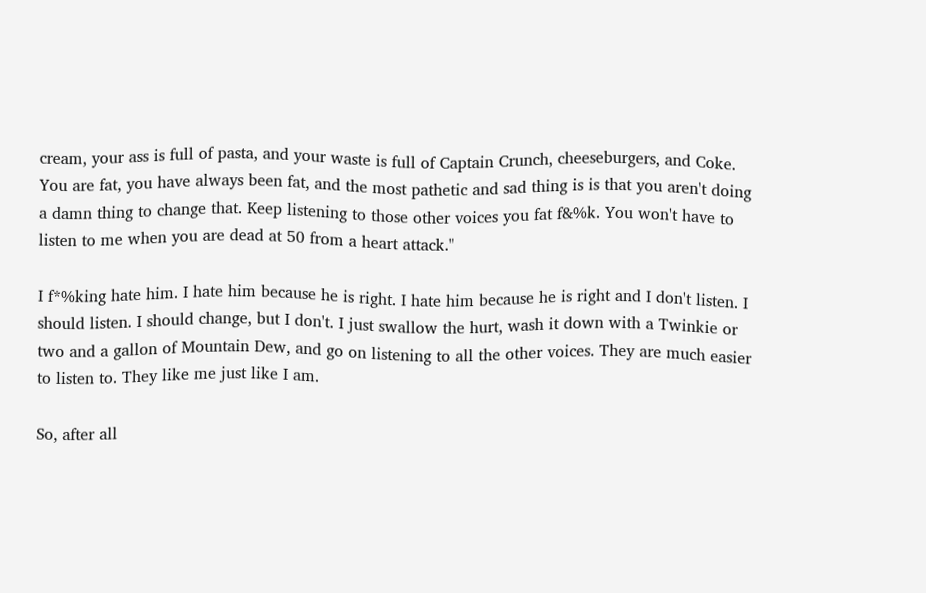cream, your ass is full of pasta, and your waste is full of Captain Crunch, cheeseburgers, and Coke. You are fat, you have always been fat, and the most pathetic and sad thing is is that you aren't doing a damn thing to change that. Keep listening to those other voices you fat f&%k. You won't have to listen to me when you are dead at 50 from a heart attack."

I f*%king hate him. I hate him because he is right. I hate him because he is right and I don't listen. I should listen. I should change, but I don't. I just swallow the hurt, wash it down with a Twinkie or two and a gallon of Mountain Dew, and go on listening to all the other voices. They are much easier to listen to. They like me just like I am.

So, after all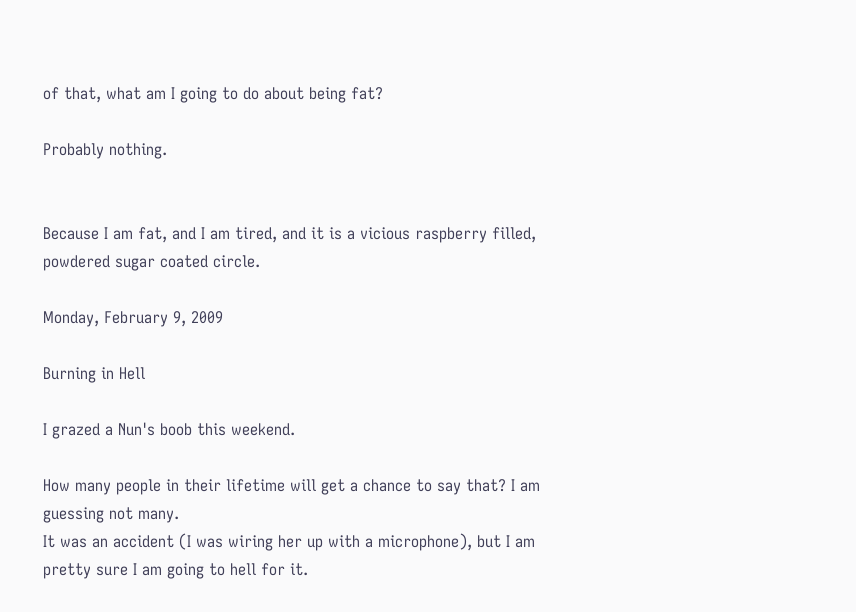of that, what am I going to do about being fat?

Probably nothing.


Because I am fat, and I am tired, and it is a vicious raspberry filled, powdered sugar coated circle.

Monday, February 9, 2009

Burning in Hell

I grazed a Nun's boob this weekend.

How many people in their lifetime will get a chance to say that? I am guessing not many.
It was an accident (I was wiring her up with a microphone), but I am pretty sure I am going to hell for it.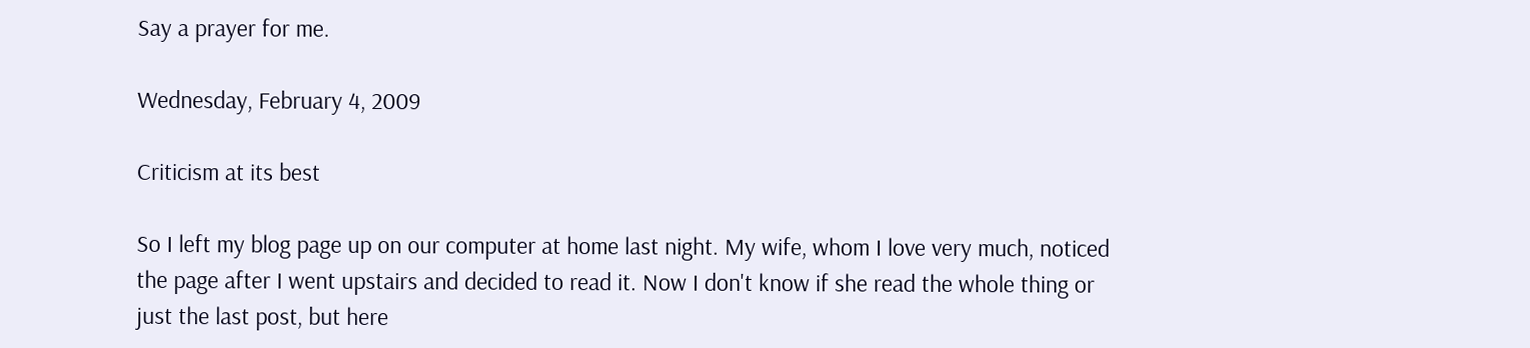Say a prayer for me.

Wednesday, February 4, 2009

Criticism at its best

So I left my blog page up on our computer at home last night. My wife, whom I love very much, noticed the page after I went upstairs and decided to read it. Now I don't know if she read the whole thing or just the last post, but here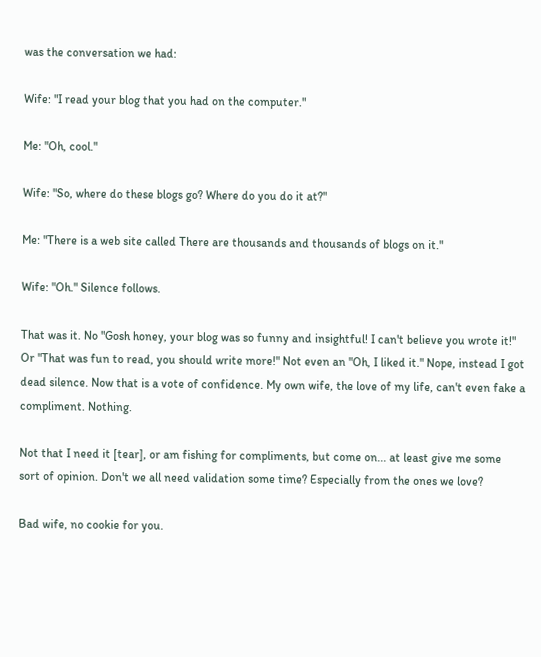was the conversation we had:

Wife: "I read your blog that you had on the computer."

Me: "Oh, cool."

Wife: "So, where do these blogs go? Where do you do it at?"

Me: "There is a web site called There are thousands and thousands of blogs on it."

Wife: "Oh." Silence follows.

That was it. No "Gosh honey, your blog was so funny and insightful! I can't believe you wrote it!" Or "That was fun to read, you should write more!" Not even an "Oh, I liked it." Nope, instead I got dead silence. Now that is a vote of confidence. My own wife, the love of my life, can't even fake a compliment. Nothing.

Not that I need it [tear], or am fishing for compliments, but come on... at least give me some sort of opinion. Don't we all need validation some time? Especially from the ones we love?

Bad wife, no cookie for you.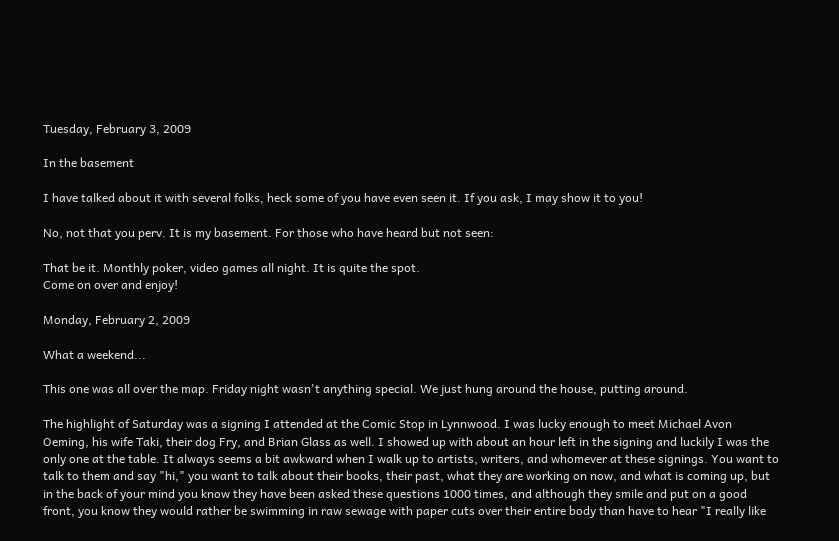Tuesday, February 3, 2009

In the basement

I have talked about it with several folks, heck some of you have even seen it. If you ask, I may show it to you!

No, not that you perv. It is my basement. For those who have heard but not seen:

That be it. Monthly poker, video games all night. It is quite the spot.
Come on over and enjoy!

Monday, February 2, 2009

What a weekend...

This one was all over the map. Friday night wasn't anything special. We just hung around the house, putting around.

The highlight of Saturday was a signing I attended at the Comic Stop in Lynnwood. I was lucky enough to meet Michael Avon Oeming, his wife Taki, their dog Fry, and Brian Glass as well. I showed up with about an hour left in the signing and luckily I was the only one at the table. It always seems a bit awkward when I walk up to artists, writers, and whomever at these signings. You want to talk to them and say "hi," you want to talk about their books, their past, what they are working on now, and what is coming up, but in the back of your mind you know they have been asked these questions 1000 times, and although they smile and put on a good front, you know they would rather be swimming in raw sewage with paper cuts over their entire body than have to hear "I really like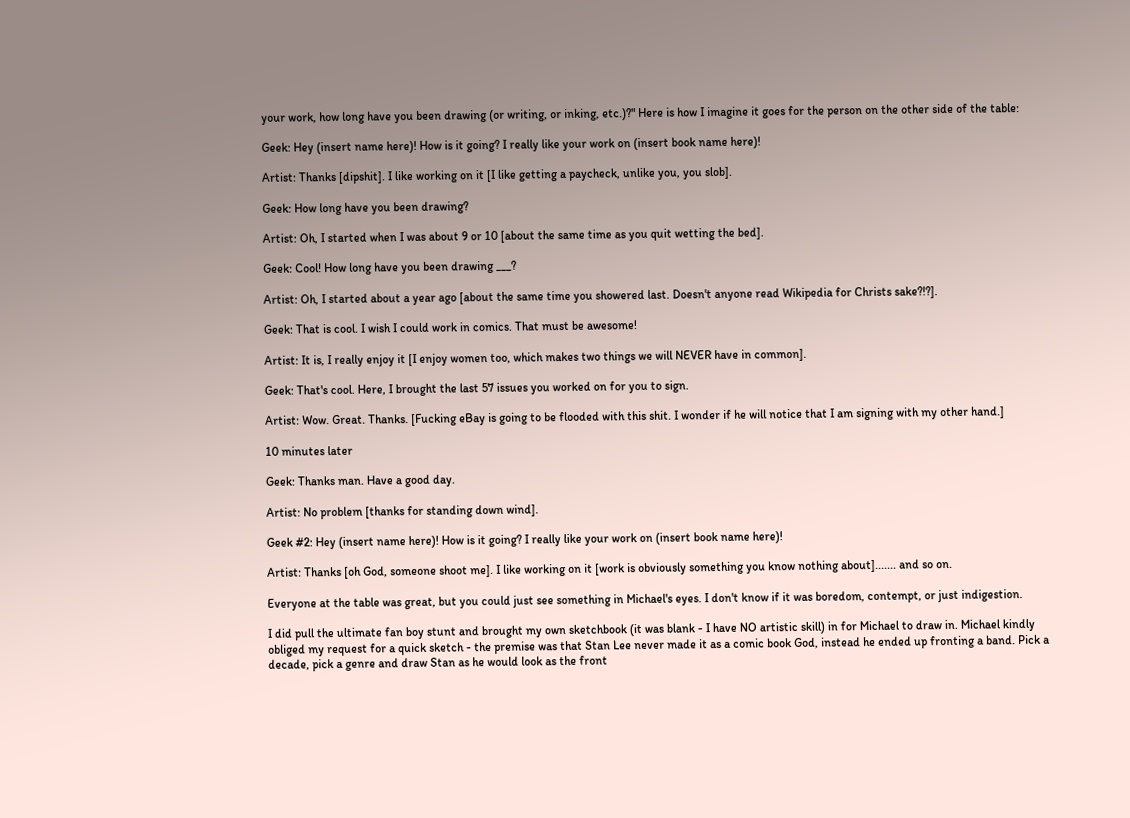your work, how long have you been drawing (or writing, or inking, etc.)?" Here is how I imagine it goes for the person on the other side of the table:

Geek: Hey (insert name here)! How is it going? I really like your work on (insert book name here)!

Artist: Thanks [dipshit]. I like working on it [I like getting a paycheck, unlike you, you slob].

Geek: How long have you been drawing?

Artist: Oh, I started when I was about 9 or 10 [about the same time as you quit wetting the bed].

Geek: Cool! How long have you been drawing ___?

Artist: Oh, I started about a year ago [about the same time you showered last. Doesn't anyone read Wikipedia for Christs sake?!?].

Geek: That is cool. I wish I could work in comics. That must be awesome!

Artist: It is, I really enjoy it [I enjoy women too, which makes two things we will NEVER have in common].

Geek: That's cool. Here, I brought the last 57 issues you worked on for you to sign.

Artist: Wow. Great. Thanks. [Fucking eBay is going to be flooded with this shit. I wonder if he will notice that I am signing with my other hand.]

10 minutes later

Geek: Thanks man. Have a good day.

Artist: No problem [thanks for standing down wind].

Geek #2: Hey (insert name here)! How is it going? I really like your work on (insert book name here)!

Artist: Thanks [oh God, someone shoot me]. I like working on it [work is obviously something you know nothing about]....... and so on.

Everyone at the table was great, but you could just see something in Michael's eyes. I don't know if it was boredom, contempt, or just indigestion.

I did pull the ultimate fan boy stunt and brought my own sketchbook (it was blank - I have NO artistic skill) in for Michael to draw in. Michael kindly obliged my request for a quick sketch - the premise was that Stan Lee never made it as a comic book God, instead he ended up fronting a band. Pick a decade, pick a genre and draw Stan as he would look as the front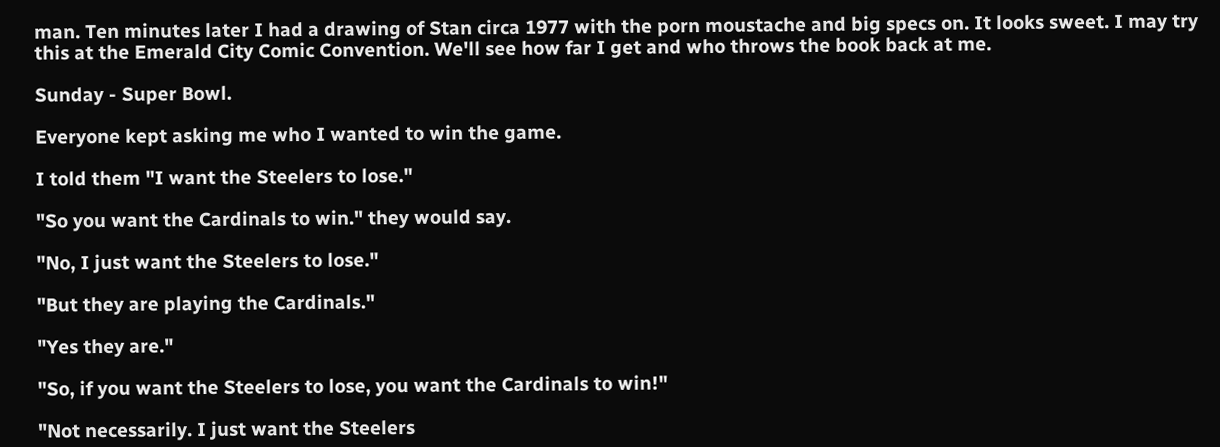man. Ten minutes later I had a drawing of Stan circa 1977 with the porn moustache and big specs on. It looks sweet. I may try this at the Emerald City Comic Convention. We'll see how far I get and who throws the book back at me.

Sunday - Super Bowl.

Everyone kept asking me who I wanted to win the game.

I told them "I want the Steelers to lose."

"So you want the Cardinals to win." they would say.

"No, I just want the Steelers to lose."

"But they are playing the Cardinals."

"Yes they are."

"So, if you want the Steelers to lose, you want the Cardinals to win!"

"Not necessarily. I just want the Steelers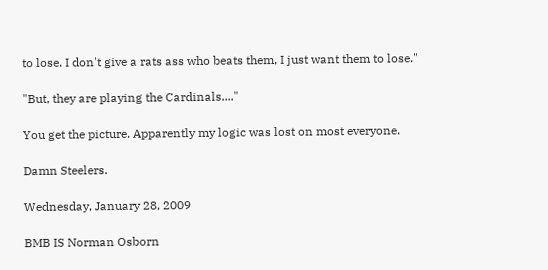to lose. I don't give a rats ass who beats them, I just want them to lose."

"But, they are playing the Cardinals...."

You get the picture. Apparently my logic was lost on most everyone.

Damn Steelers.

Wednesday, January 28, 2009

BMB IS Norman Osborn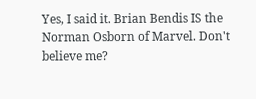Yes, I said it. Brian Bendis IS the Norman Osborn of Marvel. Don't believe me?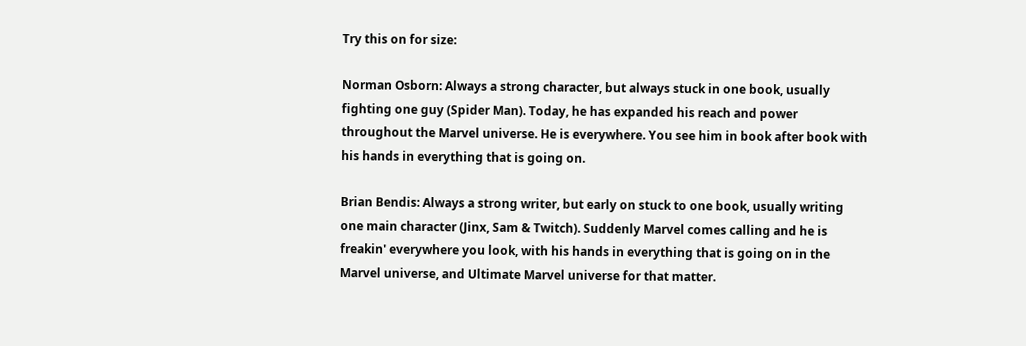Try this on for size:

Norman Osborn: Always a strong character, but always stuck in one book, usually fighting one guy (Spider Man). Today, he has expanded his reach and power throughout the Marvel universe. He is everywhere. You see him in book after book with his hands in everything that is going on.

Brian Bendis: Always a strong writer, but early on stuck to one book, usually writing one main character (Jinx, Sam & Twitch). Suddenly Marvel comes calling and he is freakin' everywhere you look, with his hands in everything that is going on in the Marvel universe, and Ultimate Marvel universe for that matter.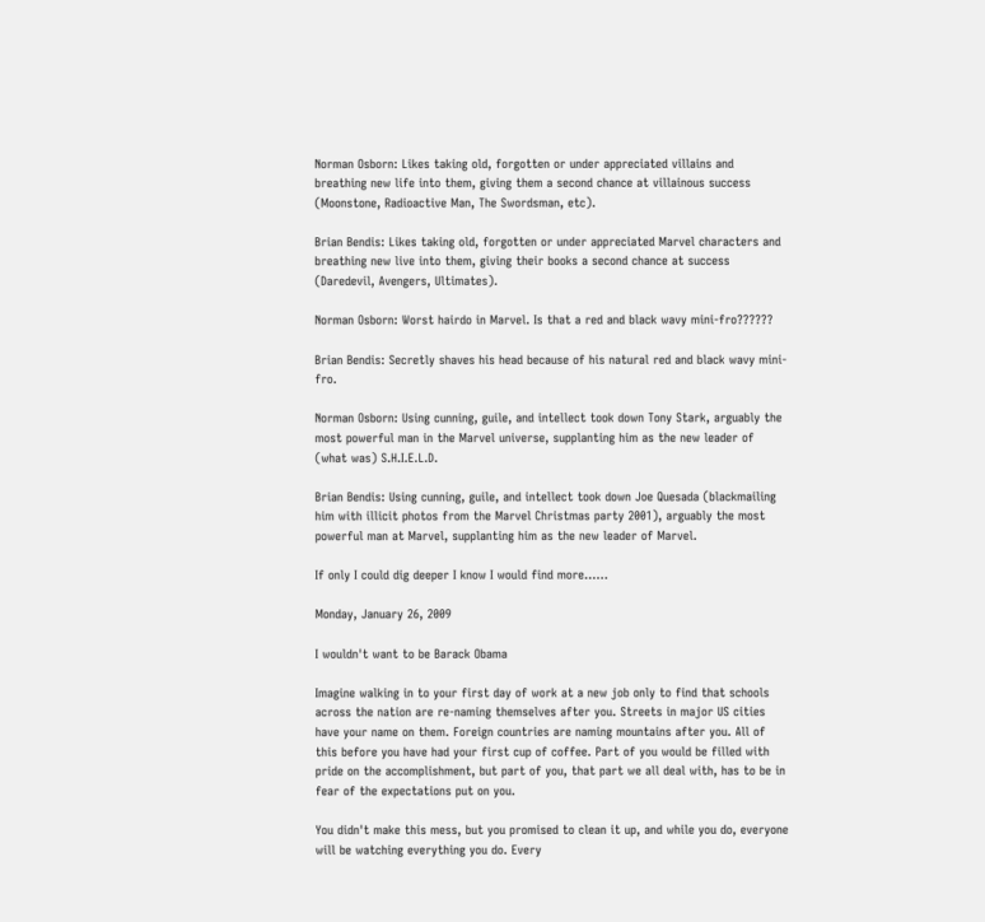Norman Osborn: Likes taking old, forgotten or under appreciated villains and breathing new life into them, giving them a second chance at villainous success (Moonstone, Radioactive Man, The Swordsman, etc).

Brian Bendis: Likes taking old, forgotten or under appreciated Marvel characters and breathing new live into them, giving their books a second chance at success (Daredevil, Avengers, Ultimates).

Norman Osborn: Worst hairdo in Marvel. Is that a red and black wavy mini-fro??????

Brian Bendis: Secretly shaves his head because of his natural red and black wavy mini-fro.

Norman Osborn: Using cunning, guile, and intellect took down Tony Stark, arguably the most powerful man in the Marvel universe, supplanting him as the new leader of (what was) S.H.I.E.L.D.

Brian Bendis: Using cunning, guile, and intellect took down Joe Quesada (blackmailing him with illicit photos from the Marvel Christmas party 2001), arguably the most powerful man at Marvel, supplanting him as the new leader of Marvel.

If only I could dig deeper I know I would find more......

Monday, January 26, 2009

I wouldn't want to be Barack Obama

Imagine walking in to your first day of work at a new job only to find that schools across the nation are re-naming themselves after you. Streets in major US cities have your name on them. Foreign countries are naming mountains after you. All of this before you have had your first cup of coffee. Part of you would be filled with pride on the accomplishment, but part of you, that part we all deal with, has to be in fear of the expectations put on you.

You didn't make this mess, but you promised to clean it up, and while you do, everyone will be watching everything you do. Every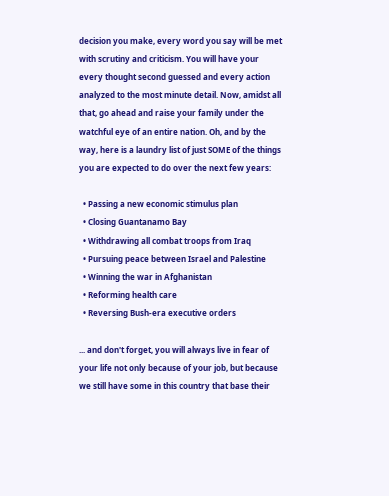decision you make, every word you say will be met with scrutiny and criticism. You will have your every thought second guessed and every action analyzed to the most minute detail. Now, amidst all that, go ahead and raise your family under the watchful eye of an entire nation. Oh, and by the way, here is a laundry list of just SOME of the things you are expected to do over the next few years:

  • Passing a new economic stimulus plan
  • Closing Guantanamo Bay
  • Withdrawing all combat troops from Iraq
  • Pursuing peace between Israel and Palestine
  • Winning the war in Afghanistan
  • Reforming health care
  • Reversing Bush-era executive orders

... and don't forget, you will always live in fear of your life not only because of your job, but because we still have some in this country that base their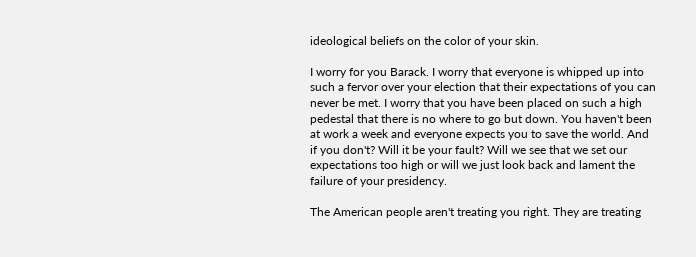ideological beliefs on the color of your skin.

I worry for you Barack. I worry that everyone is whipped up into such a fervor over your election that their expectations of you can never be met. I worry that you have been placed on such a high pedestal that there is no where to go but down. You haven't been at work a week and everyone expects you to save the world. And if you don't? Will it be your fault? Will we see that we set our expectations too high or will we just look back and lament the failure of your presidency.

The American people aren't treating you right. They are treating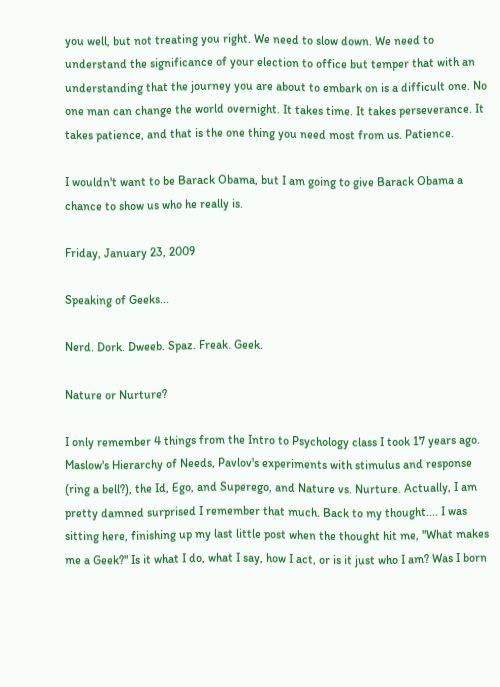you well, but not treating you right. We need to slow down. We need to understand the significance of your election to office but temper that with an understanding that the journey you are about to embark on is a difficult one. No one man can change the world overnight. It takes time. It takes perseverance. It takes patience, and that is the one thing you need most from us. Patience.

I wouldn't want to be Barack Obama, but I am going to give Barack Obama a chance to show us who he really is.

Friday, January 23, 2009

Speaking of Geeks...

Nerd. Dork. Dweeb. Spaz. Freak. Geek.

Nature or Nurture?

I only remember 4 things from the Intro to Psychology class I took 17 years ago. Maslow's Hierarchy of Needs, Pavlov's experiments with stimulus and response (ring a bell?), the Id, Ego, and Superego, and Nature vs. Nurture. Actually, I am pretty damned surprised I remember that much. Back to my thought.... I was sitting here, finishing up my last little post when the thought hit me, "What makes me a Geek?" Is it what I do, what I say, how I act, or is it just who I am? Was I born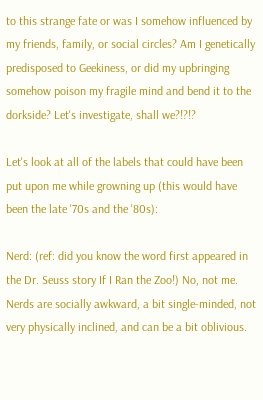to this strange fate or was I somehow influenced by my friends, family, or social circles? Am I genetically predisposed to Geekiness, or did my upbringing somehow poison my fragile mind and bend it to the dorkside? Let's investigate, shall we?!?!?

Let's look at all of the labels that could have been put upon me while growning up (this would have been the late '70s and the '80s):

Nerd: (ref: did you know the word first appeared in the Dr. Seuss story If I Ran the Zoo!) No, not me. Nerds are socially awkward, a bit single-minded, not very physically inclined, and can be a bit oblivious.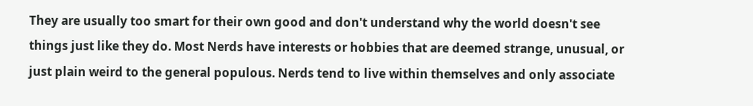They are usually too smart for their own good and don't understand why the world doesn't see things just like they do. Most Nerds have interests or hobbies that are deemed strange, unusual, or just plain weird to the general populous. Nerds tend to live within themselves and only associate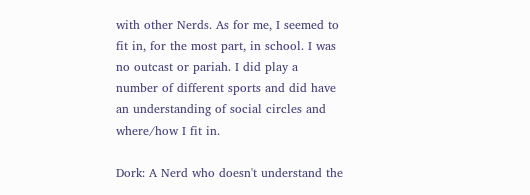with other Nerds. As for me, I seemed to fit in, for the most part, in school. I was no outcast or pariah. I did play a number of different sports and did have an understanding of social circles and where/how I fit in.

Dork: A Nerd who doesn't understand the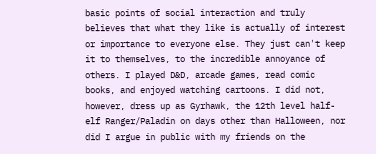basic points of social interaction and truly believes that what they like is actually of interest or importance to everyone else. They just can't keep it to themselves, to the incredible annoyance of others. I played D&D, arcade games, read comic books, and enjoyed watching cartoons. I did not, however, dress up as Gyrhawk, the 12th level half-elf Ranger/Paladin on days other than Halloween, nor did I argue in public with my friends on the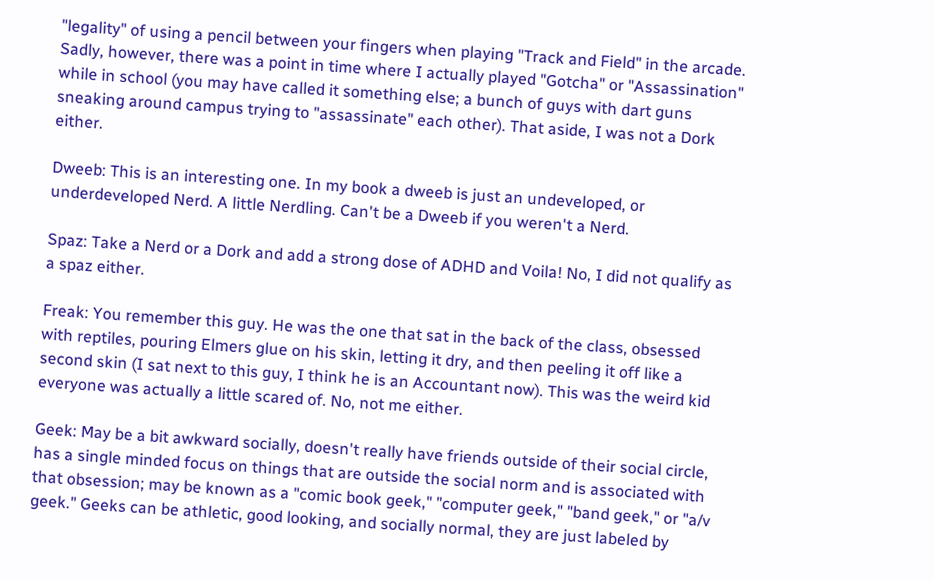"legality" of using a pencil between your fingers when playing "Track and Field" in the arcade. Sadly, however, there was a point in time where I actually played "Gotcha" or "Assassination" while in school (you may have called it something else; a bunch of guys with dart guns sneaking around campus trying to "assassinate" each other). That aside, I was not a Dork either.

Dweeb: This is an interesting one. In my book a dweeb is just an undeveloped, or underdeveloped Nerd. A little Nerdling. Can't be a Dweeb if you weren't a Nerd.

Spaz: Take a Nerd or a Dork and add a strong dose of ADHD and Voila! No, I did not qualify as a spaz either.

Freak: You remember this guy. He was the one that sat in the back of the class, obsessed with reptiles, pouring Elmers glue on his skin, letting it dry, and then peeling it off like a second skin (I sat next to this guy, I think he is an Accountant now). This was the weird kid everyone was actually a little scared of. No, not me either.

Geek: May be a bit awkward socially, doesn't really have friends outside of their social circle, has a single minded focus on things that are outside the social norm and is associated with that obsession; may be known as a "comic book geek," "computer geek," "band geek," or "a/v geek." Geeks can be athletic, good looking, and socially normal, they are just labeled by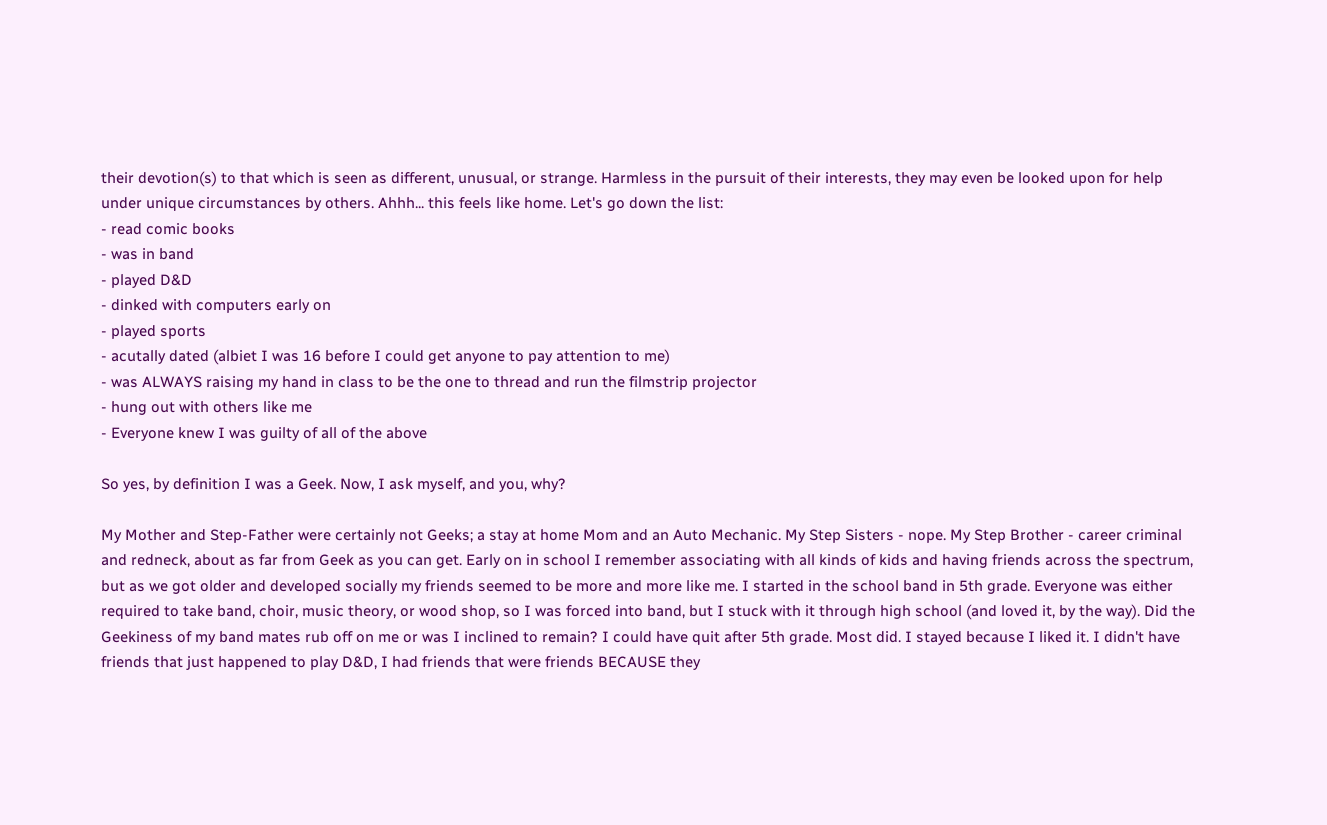their devotion(s) to that which is seen as different, unusual, or strange. Harmless in the pursuit of their interests, they may even be looked upon for help under unique circumstances by others. Ahhh... this feels like home. Let's go down the list:
- read comic books
- was in band
- played D&D
- dinked with computers early on
- played sports
- acutally dated (albiet I was 16 before I could get anyone to pay attention to me)
- was ALWAYS raising my hand in class to be the one to thread and run the filmstrip projector
- hung out with others like me
- Everyone knew I was guilty of all of the above

So yes, by definition I was a Geek. Now, I ask myself, and you, why?

My Mother and Step-Father were certainly not Geeks; a stay at home Mom and an Auto Mechanic. My Step Sisters - nope. My Step Brother - career criminal and redneck, about as far from Geek as you can get. Early on in school I remember associating with all kinds of kids and having friends across the spectrum, but as we got older and developed socially my friends seemed to be more and more like me. I started in the school band in 5th grade. Everyone was either required to take band, choir, music theory, or wood shop, so I was forced into band, but I stuck with it through high school (and loved it, by the way). Did the Geekiness of my band mates rub off on me or was I inclined to remain? I could have quit after 5th grade. Most did. I stayed because I liked it. I didn't have friends that just happened to play D&D, I had friends that were friends BECAUSE they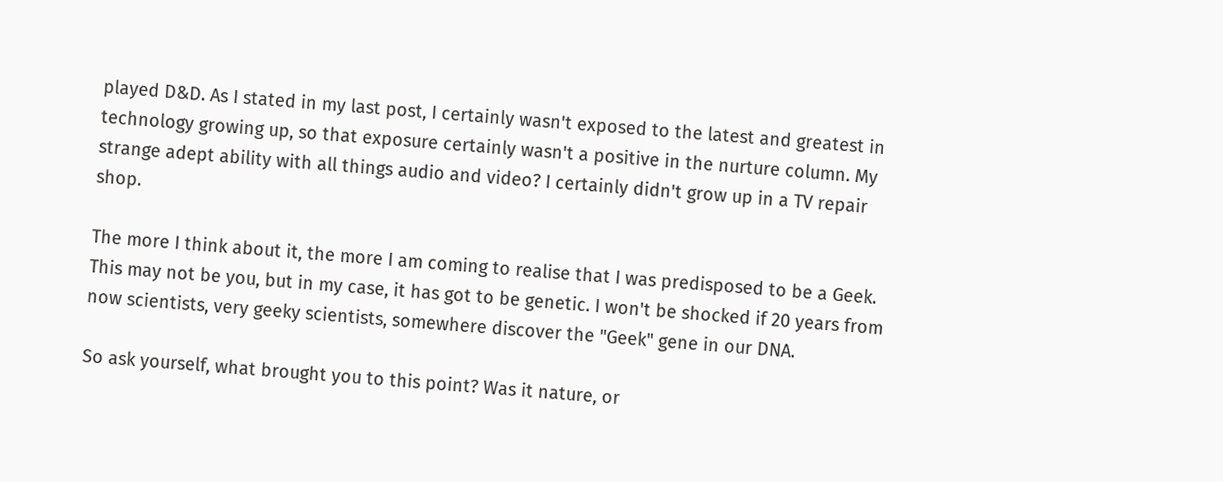played D&D. As I stated in my last post, I certainly wasn't exposed to the latest and greatest in technology growing up, so that exposure certainly wasn't a positive in the nurture column. My strange adept ability with all things audio and video? I certainly didn't grow up in a TV repair shop.

The more I think about it, the more I am coming to realise that I was predisposed to be a Geek. This may not be you, but in my case, it has got to be genetic. I won't be shocked if 20 years from now scientists, very geeky scientists, somewhere discover the "Geek" gene in our DNA.

So ask yourself, what brought you to this point? Was it nature, or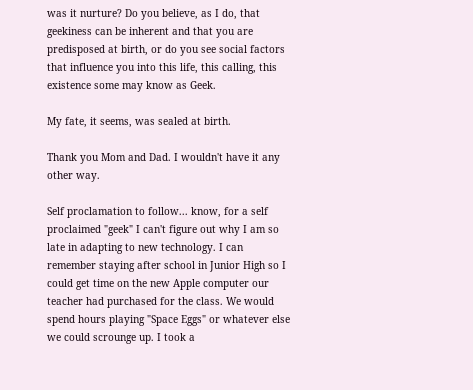was it nurture? Do you believe, as I do, that geekiness can be inherent and that you are predisposed at birth, or do you see social factors that influence you into this life, this calling, this existence some may know as Geek.

My fate, it seems, was sealed at birth.

Thank you Mom and Dad. I wouldn't have it any other way.

Self proclamation to follow... know, for a self proclaimed "geek" I can't figure out why I am so late in adapting to new technology. I can remember staying after school in Junior High so I could get time on the new Apple computer our teacher had purchased for the class. We would spend hours playing "Space Eggs" or whatever else we could scrounge up. I took a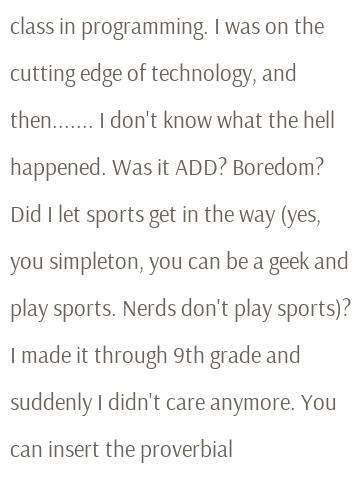class in programming. I was on the cutting edge of technology, and then....... I don't know what the hell happened. Was it ADD? Boredom? Did I let sports get in the way (yes, you simpleton, you can be a geek and play sports. Nerds don't play sports)? I made it through 9th grade and suddenly I didn't care anymore. You can insert the proverbial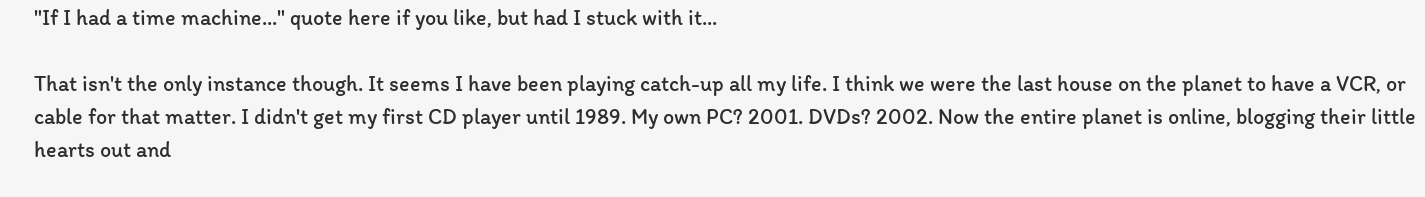"If I had a time machine..." quote here if you like, but had I stuck with it...

That isn't the only instance though. It seems I have been playing catch-up all my life. I think we were the last house on the planet to have a VCR, or cable for that matter. I didn't get my first CD player until 1989. My own PC? 2001. DVDs? 2002. Now the entire planet is online, blogging their little hearts out and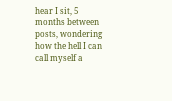hear I sit, 5 months between posts, wondering how the hell I can call myself a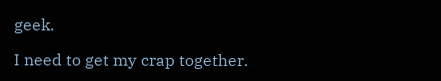geek.

I need to get my crap together.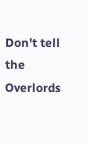Don't tell the Overlords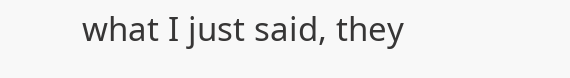what I just said, they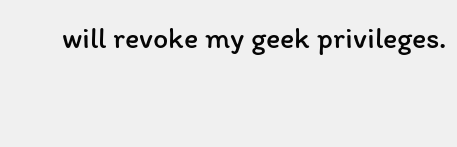will revoke my geek privileges.